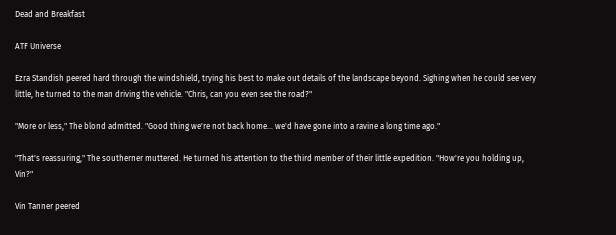Dead and Breakfast

ATF Universe

Ezra Standish peered hard through the windshield, trying his best to make out details of the landscape beyond. Sighing when he could see very little, he turned to the man driving the vehicle. "Chris, can you even see the road?"

"More or less," The blond admitted. "Good thing we're not back home... we'd have gone into a ravine a long time ago."

"That's reassuring," The southerner muttered. He turned his attention to the third member of their little expedition. "How're you holding up, Vin?"

Vin Tanner peered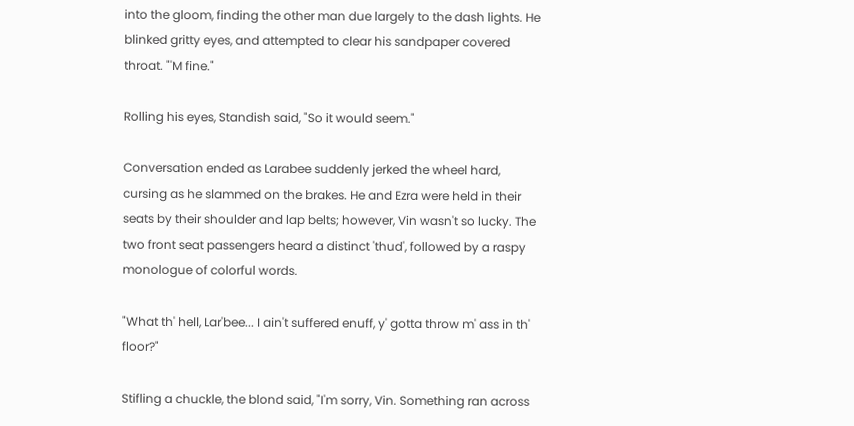into the gloom, finding the other man due largely to the dash lights. He blinked gritty eyes, and attempted to clear his sandpaper covered throat. "'M fine."

Rolling his eyes, Standish said, "So it would seem."

Conversation ended as Larabee suddenly jerked the wheel hard, cursing as he slammed on the brakes. He and Ezra were held in their seats by their shoulder and lap belts; however, Vin wasn't so lucky. The two front seat passengers heard a distinct 'thud', followed by a raspy monologue of colorful words.

"What th' hell, Lar'bee... I ain't suffered enuff, y' gotta throw m' ass in th' floor?"

Stifling a chuckle, the blond said, "I'm sorry, Vin. Something ran across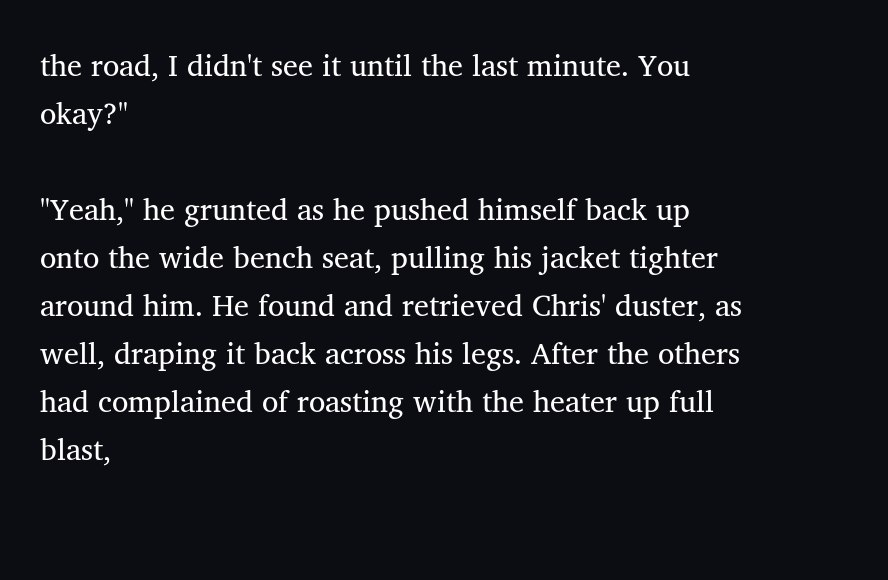the road, I didn't see it until the last minute. You okay?"

"Yeah," he grunted as he pushed himself back up onto the wide bench seat, pulling his jacket tighter around him. He found and retrieved Chris' duster, as well, draping it back across his legs. After the others had complained of roasting with the heater up full blast,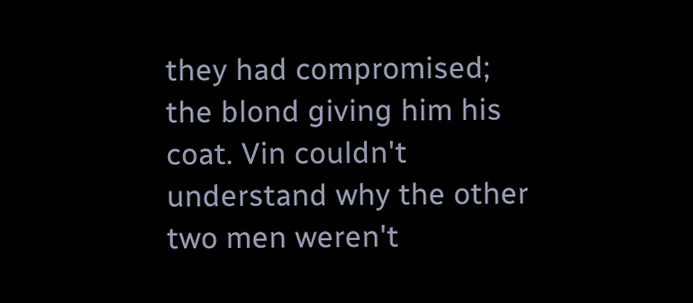they had compromised; the blond giving him his coat. Vin couldn't understand why the other two men weren't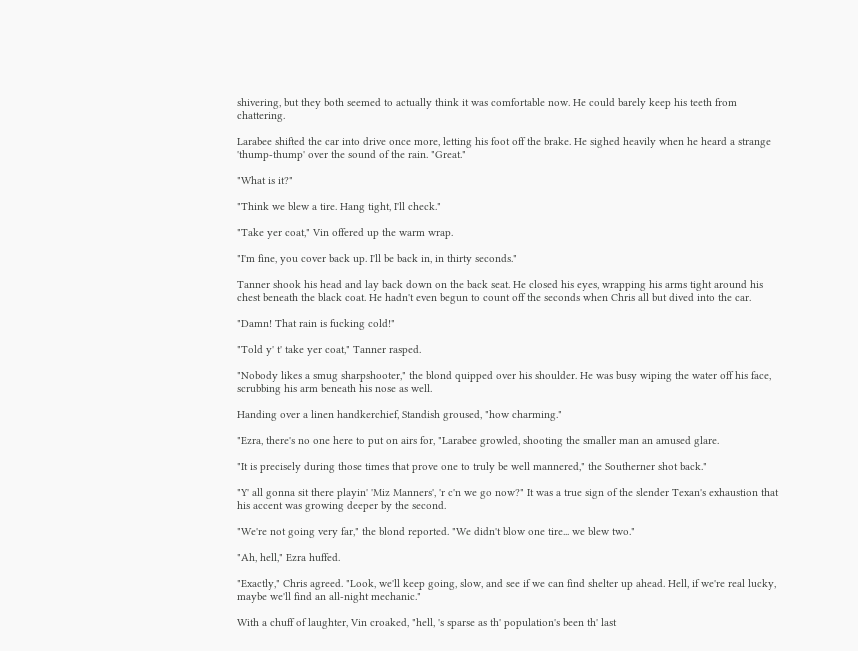shivering, but they both seemed to actually think it was comfortable now. He could barely keep his teeth from chattering.

Larabee shifted the car into drive once more, letting his foot off the brake. He sighed heavily when he heard a strange 'thump-thump' over the sound of the rain. "Great."

"What is it?"

"Think we blew a tire. Hang tight, I'll check."

"Take yer coat," Vin offered up the warm wrap.

"I'm fine, you cover back up. I'll be back in, in thirty seconds."

Tanner shook his head and lay back down on the back seat. He closed his eyes, wrapping his arms tight around his chest beneath the black coat. He hadn't even begun to count off the seconds when Chris all but dived into the car.

"Damn! That rain is fucking cold!"

"Told y' t' take yer coat," Tanner rasped.

"Nobody likes a smug sharpshooter," the blond quipped over his shoulder. He was busy wiping the water off his face, scrubbing his arm beneath his nose as well.

Handing over a linen handkerchief, Standish groused, "how charming."

"Ezra, there's no one here to put on airs for, "Larabee growled, shooting the smaller man an amused glare.

"It is precisely during those times that prove one to truly be well mannered," the Southerner shot back."

"Y' all gonna sit there playin' 'Miz Manners', 'r c'n we go now?" It was a true sign of the slender Texan's exhaustion that his accent was growing deeper by the second.

"We're not going very far," the blond reported. "We didn't blow one tire... we blew two."

"Ah, hell," Ezra huffed.

"Exactly," Chris agreed. "Look, we'll keep going, slow, and see if we can find shelter up ahead. Hell, if we're real lucky, maybe we'll find an all-night mechanic."

With a chuff of laughter, Vin croaked, "hell, 's sparse as th' population's been th' last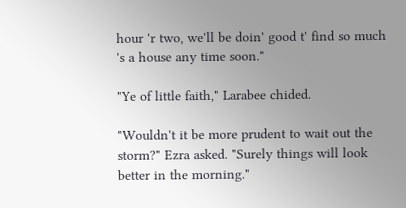hour 'r two, we'll be doin' good t' find so much 's a house any time soon."

"Ye of little faith," Larabee chided.

"Wouldn't it be more prudent to wait out the storm?" Ezra asked. "Surely things will look better in the morning."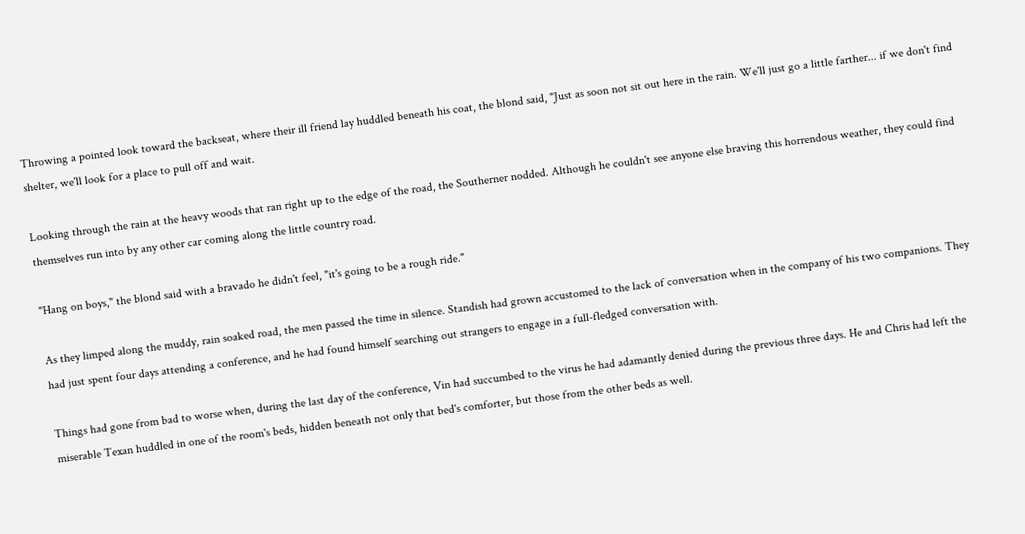Throwing a pointed look toward the backseat, where their ill friend lay huddled beneath his coat, the blond said, "Just as soon not sit out here in the rain. We'll just go a little farther... if we don't find shelter, we'll look for a place to pull off and wait.

Looking through the rain at the heavy woods that ran right up to the edge of the road, the Southerner nodded. Although he couldn't see anyone else braving this horrendous weather, they could find themselves run into by any other car coming along the little country road.

"Hang on boys," the blond said with a bravado he didn't feel, "it's going to be a rough ride."

As they limped along the muddy, rain soaked road, the men passed the time in silence. Standish had grown accustomed to the lack of conversation when in the company of his two companions. They had just spent four days attending a conference, and he had found himself searching out strangers to engage in a full-fledged conversation with.

Things had gone from bad to worse when, during the last day of the conference, Vin had succumbed to the virus he had adamantly denied during the previous three days. He and Chris had left the miserable Texan huddled in one of the room's beds, hidden beneath not only that bed's comforter, but those from the other beds as well.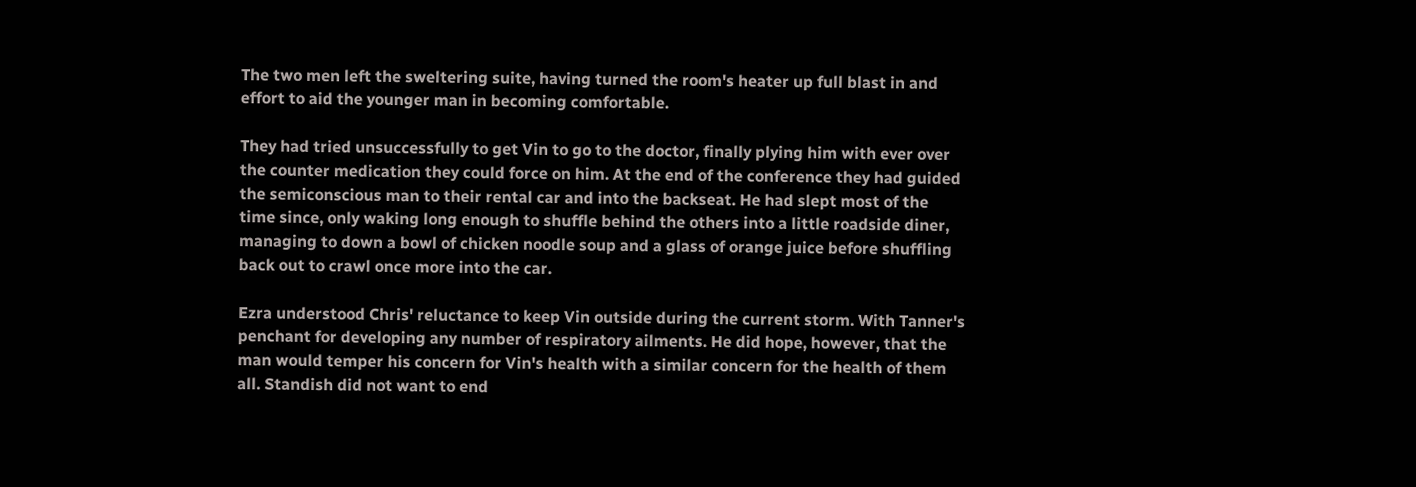The two men left the sweltering suite, having turned the room's heater up full blast in and effort to aid the younger man in becoming comfortable.

They had tried unsuccessfully to get Vin to go to the doctor, finally plying him with ever over the counter medication they could force on him. At the end of the conference they had guided the semiconscious man to their rental car and into the backseat. He had slept most of the time since, only waking long enough to shuffle behind the others into a little roadside diner, managing to down a bowl of chicken noodle soup and a glass of orange juice before shuffling back out to crawl once more into the car.

Ezra understood Chris' reluctance to keep Vin outside during the current storm. With Tanner's penchant for developing any number of respiratory ailments. He did hope, however, that the man would temper his concern for Vin's health with a similar concern for the health of them all. Standish did not want to end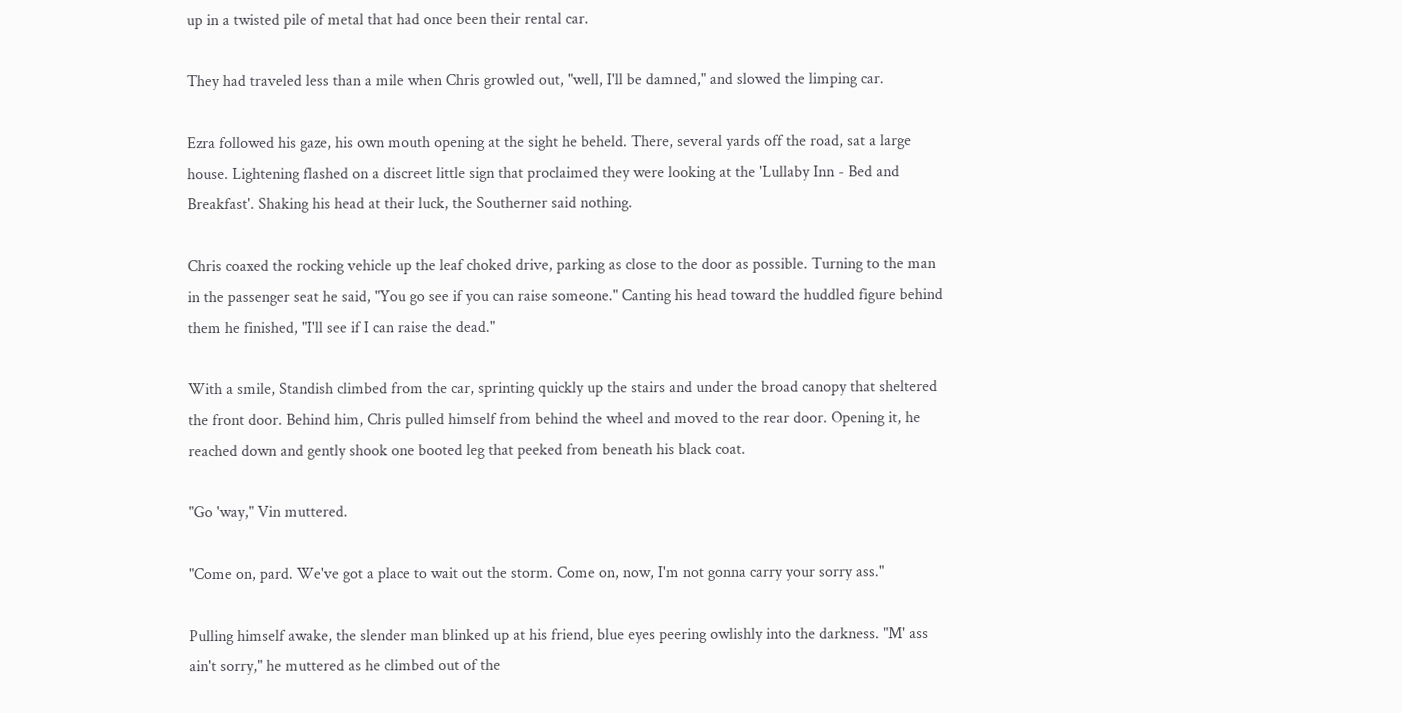up in a twisted pile of metal that had once been their rental car.

They had traveled less than a mile when Chris growled out, "well, I'll be damned," and slowed the limping car.

Ezra followed his gaze, his own mouth opening at the sight he beheld. There, several yards off the road, sat a large house. Lightening flashed on a discreet little sign that proclaimed they were looking at the 'Lullaby Inn - Bed and Breakfast'. Shaking his head at their luck, the Southerner said nothing.

Chris coaxed the rocking vehicle up the leaf choked drive, parking as close to the door as possible. Turning to the man in the passenger seat he said, "You go see if you can raise someone." Canting his head toward the huddled figure behind them he finished, "I'll see if I can raise the dead."

With a smile, Standish climbed from the car, sprinting quickly up the stairs and under the broad canopy that sheltered the front door. Behind him, Chris pulled himself from behind the wheel and moved to the rear door. Opening it, he reached down and gently shook one booted leg that peeked from beneath his black coat.

"Go 'way," Vin muttered.

"Come on, pard. We've got a place to wait out the storm. Come on, now, I'm not gonna carry your sorry ass."

Pulling himself awake, the slender man blinked up at his friend, blue eyes peering owlishly into the darkness. "M' ass ain't sorry," he muttered as he climbed out of the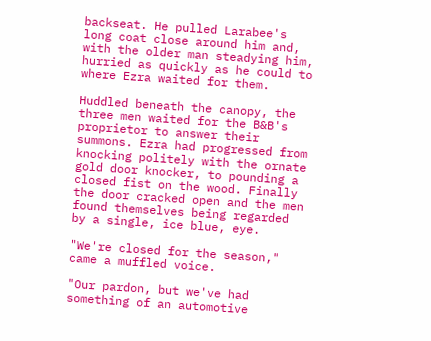backseat. He pulled Larabee's long coat close around him and, with the older man steadying him, hurried as quickly as he could to where Ezra waited for them.

Huddled beneath the canopy, the three men waited for the B&B's proprietor to answer their summons. Ezra had progressed from knocking politely with the ornate gold door knocker, to pounding a closed fist on the wood. Finally the door cracked open and the men found themselves being regarded by a single, ice blue, eye.

"We're closed for the season," came a muffled voice.

"Our pardon, but we've had something of an automotive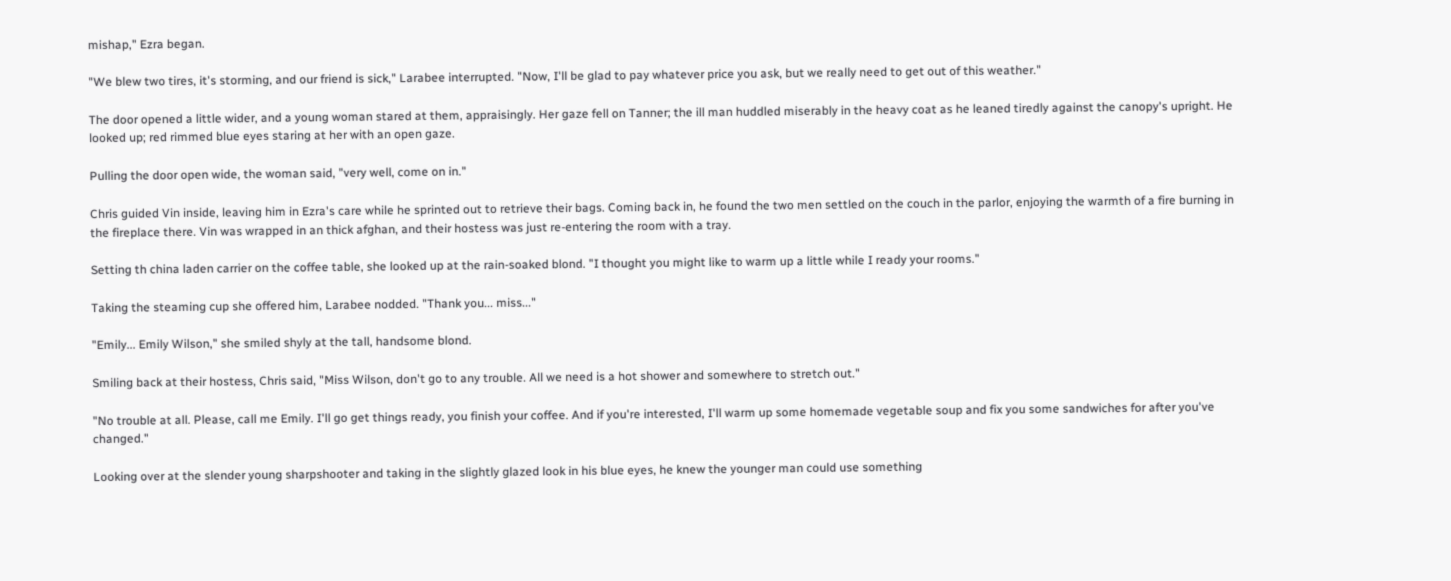mishap," Ezra began.

"We blew two tires, it's storming, and our friend is sick," Larabee interrupted. "Now, I'll be glad to pay whatever price you ask, but we really need to get out of this weather."

The door opened a little wider, and a young woman stared at them, appraisingly. Her gaze fell on Tanner; the ill man huddled miserably in the heavy coat as he leaned tiredly against the canopy's upright. He looked up; red rimmed blue eyes staring at her with an open gaze.

Pulling the door open wide, the woman said, "very well, come on in."

Chris guided Vin inside, leaving him in Ezra's care while he sprinted out to retrieve their bags. Coming back in, he found the two men settled on the couch in the parlor, enjoying the warmth of a fire burning in the fireplace there. Vin was wrapped in an thick afghan, and their hostess was just re-entering the room with a tray.

Setting th china laden carrier on the coffee table, she looked up at the rain-soaked blond. "I thought you might like to warm up a little while I ready your rooms."

Taking the steaming cup she offered him, Larabee nodded. "Thank you... miss..."

"Emily... Emily Wilson," she smiled shyly at the tall, handsome blond.

Smiling back at their hostess, Chris said, "Miss Wilson, don't go to any trouble. All we need is a hot shower and somewhere to stretch out."

"No trouble at all. Please, call me Emily. I'll go get things ready, you finish your coffee. And if you're interested, I'll warm up some homemade vegetable soup and fix you some sandwiches for after you've changed."

Looking over at the slender young sharpshooter and taking in the slightly glazed look in his blue eyes, he knew the younger man could use something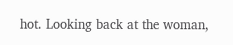hot. Looking back at the woman,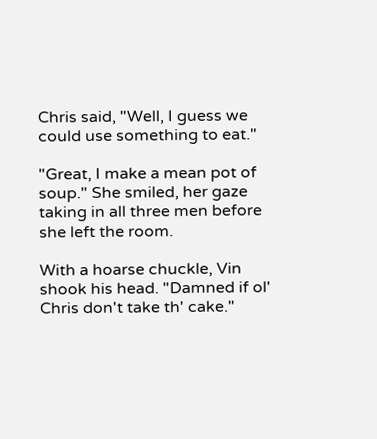Chris said, "Well, I guess we could use something to eat."

"Great, I make a mean pot of soup." She smiled, her gaze taking in all three men before she left the room.

With a hoarse chuckle, Vin shook his head. "Damned if ol' Chris don't take th' cake."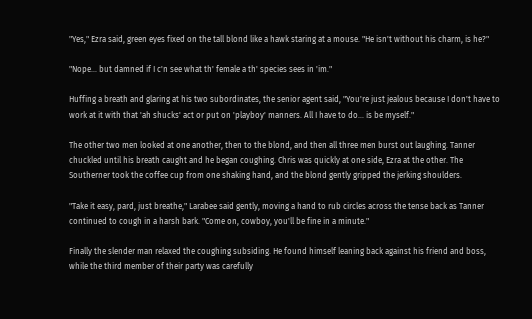"Yes," Ezra said, green eyes fixed on the tall blond like a hawk staring at a mouse. "He isn't without his charm, is he?"

"Nope... but damned if I c'n see what th' female a th' species sees in 'im."

Huffing a breath and glaring at his two subordinates, the senior agent said, "You're just jealous because I don't have to work at it with that 'ah shucks' act or put on 'playboy' manners. All I have to do... is be myself."

The other two men looked at one another, then to the blond, and then all three men burst out laughing. Tanner chuckled until his breath caught and he began coughing. Chris was quickly at one side, Ezra at the other. The Southerner took the coffee cup from one shaking hand, and the blond gently gripped the jerking shoulders.

"Take it easy, pard, just breathe," Larabee said gently, moving a hand to rub circles across the tense back as Tanner continued to cough in a harsh bark. "Come on, cowboy, you'll be fine in a minute."

Finally the slender man relaxed the coughing subsiding. He found himself leaning back against his friend and boss, while the third member of their party was carefully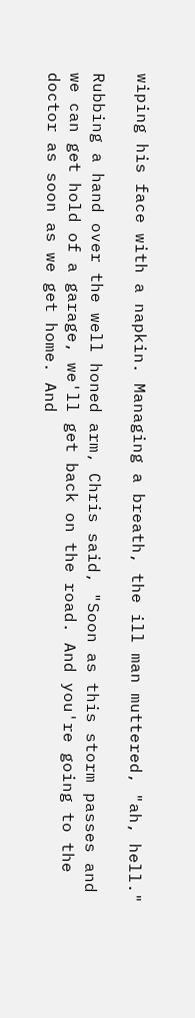wiping his face with a napkin. Managing a breath, the ill man muttered, "ah, hell."

Rubbing a hand over the well honed arm, Chris said, "Soon as this storm passes and we can get hold of a garage, we'll get back on the road. And you're going to the doctor as soon as we get home. And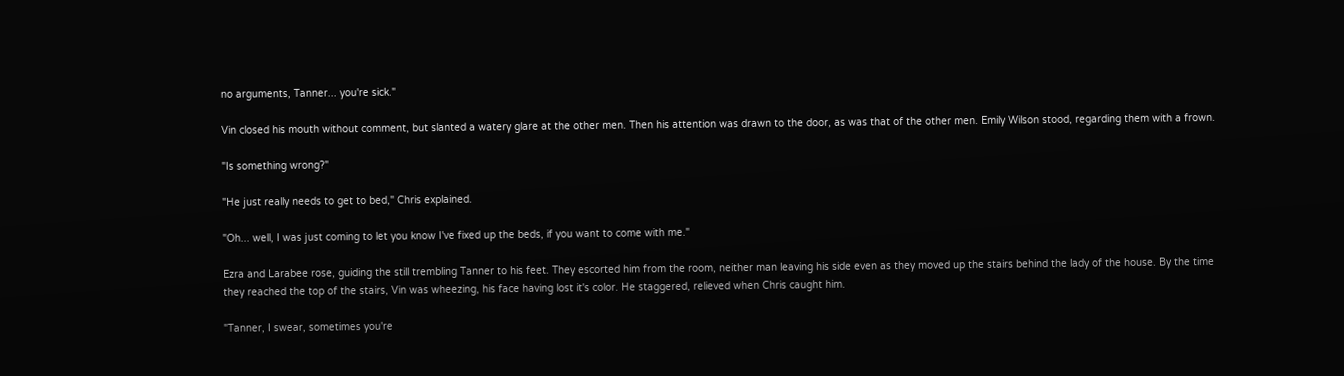no arguments, Tanner... you're sick."

Vin closed his mouth without comment, but slanted a watery glare at the other men. Then his attention was drawn to the door, as was that of the other men. Emily Wilson stood, regarding them with a frown.

"Is something wrong?"

"He just really needs to get to bed," Chris explained.

"Oh... well, I was just coming to let you know I've fixed up the beds, if you want to come with me."

Ezra and Larabee rose, guiding the still trembling Tanner to his feet. They escorted him from the room, neither man leaving his side even as they moved up the stairs behind the lady of the house. By the time they reached the top of the stairs, Vin was wheezing, his face having lost it's color. He staggered, relieved when Chris caught him.

"Tanner, I swear, sometimes you're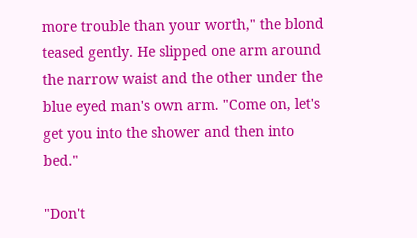more trouble than your worth," the blond teased gently. He slipped one arm around the narrow waist and the other under the blue eyed man's own arm. "Come on, let's get you into the shower and then into bed."

"Don't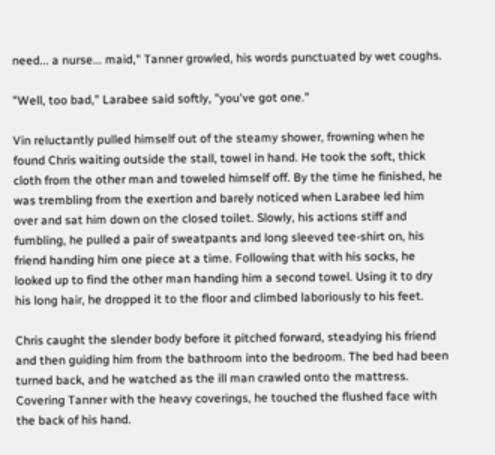need... a nurse... maid," Tanner growled, his words punctuated by wet coughs.

"Well, too bad," Larabee said softly, "you've got one."

Vin reluctantly pulled himself out of the steamy shower, frowning when he found Chris waiting outside the stall, towel in hand. He took the soft, thick cloth from the other man and toweled himself off. By the time he finished, he was trembling from the exertion and barely noticed when Larabee led him over and sat him down on the closed toilet. Slowly, his actions stiff and fumbling, he pulled a pair of sweatpants and long sleeved tee-shirt on, his friend handing him one piece at a time. Following that with his socks, he looked up to find the other man handing him a second towel. Using it to dry his long hair, he dropped it to the floor and climbed laboriously to his feet.

Chris caught the slender body before it pitched forward, steadying his friend and then guiding him from the bathroom into the bedroom. The bed had been turned back, and he watched as the ill man crawled onto the mattress. Covering Tanner with the heavy coverings, he touched the flushed face with the back of his hand.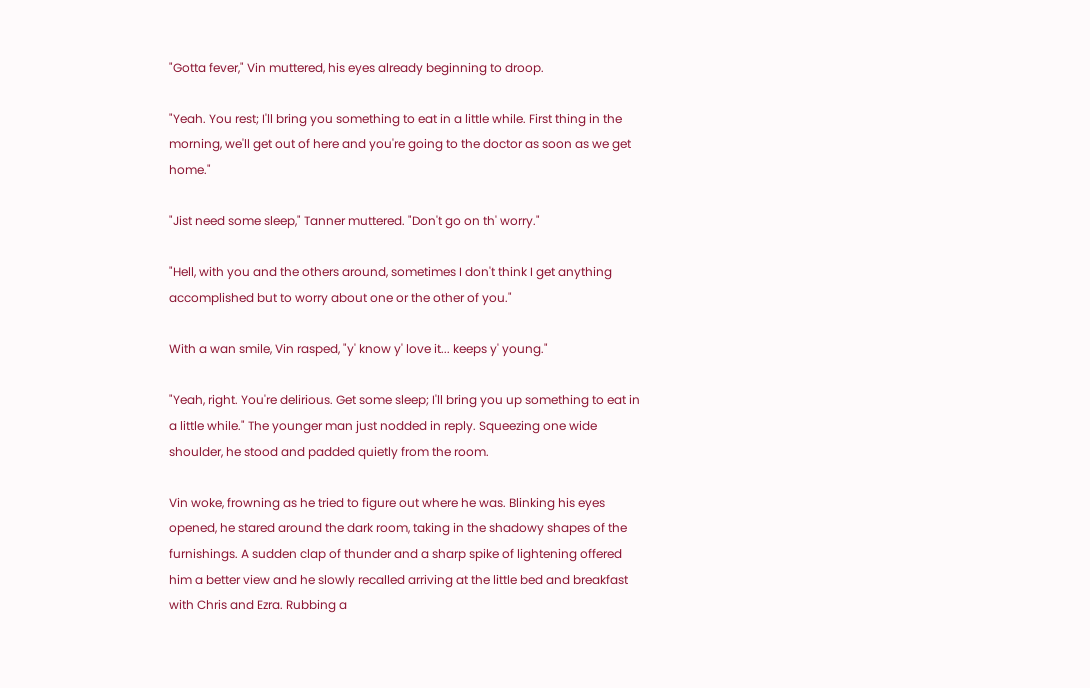"Gotta fever," Vin muttered, his eyes already beginning to droop.

"Yeah. You rest; I'll bring you something to eat in a little while. First thing in the morning, we'll get out of here and you're going to the doctor as soon as we get home."

"Jist need some sleep," Tanner muttered. "Don't go on th' worry."

"Hell, with you and the others around, sometimes I don't think I get anything accomplished but to worry about one or the other of you."

With a wan smile, Vin rasped, "y' know y' love it... keeps y' young."

"Yeah, right. You're delirious. Get some sleep; I'll bring you up something to eat in a little while." The younger man just nodded in reply. Squeezing one wide shoulder, he stood and padded quietly from the room.

Vin woke, frowning as he tried to figure out where he was. Blinking his eyes opened, he stared around the dark room, taking in the shadowy shapes of the furnishings. A sudden clap of thunder and a sharp spike of lightening offered him a better view and he slowly recalled arriving at the little bed and breakfast with Chris and Ezra. Rubbing a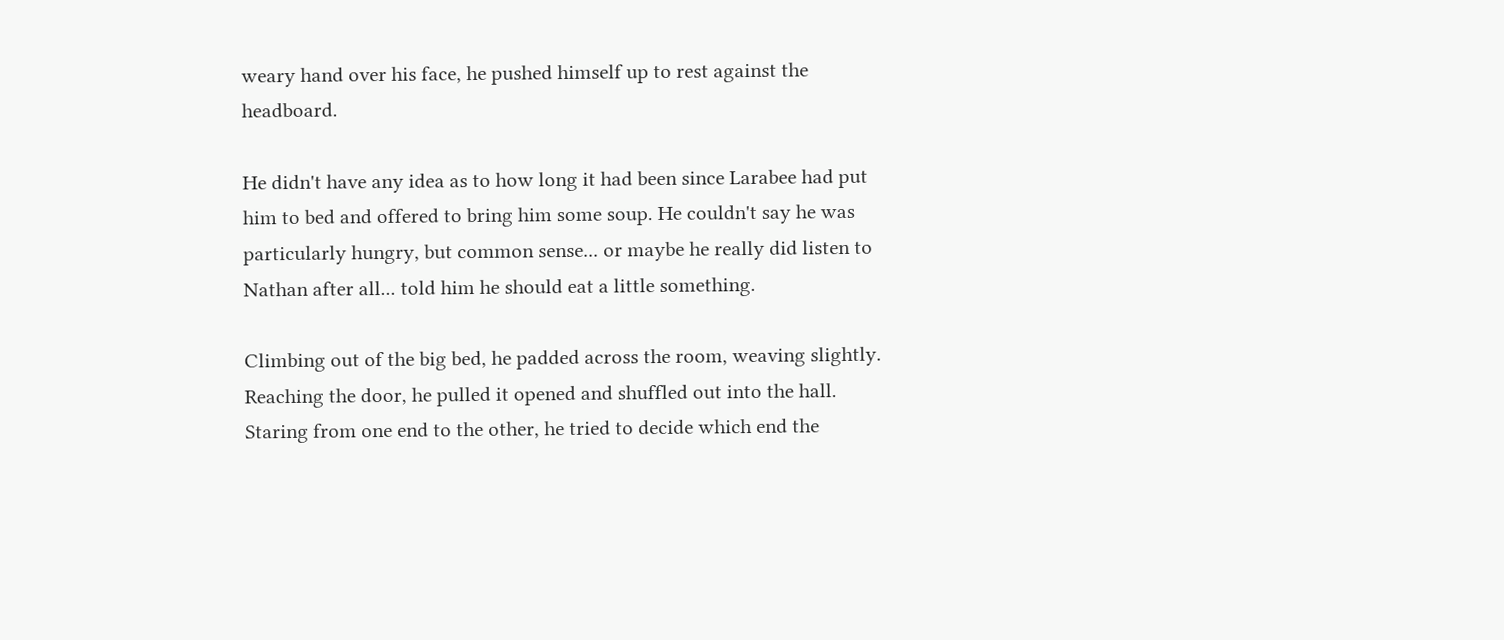weary hand over his face, he pushed himself up to rest against the headboard.

He didn't have any idea as to how long it had been since Larabee had put him to bed and offered to bring him some soup. He couldn't say he was particularly hungry, but common sense... or maybe he really did listen to Nathan after all... told him he should eat a little something.

Climbing out of the big bed, he padded across the room, weaving slightly. Reaching the door, he pulled it opened and shuffled out into the hall. Staring from one end to the other, he tried to decide which end the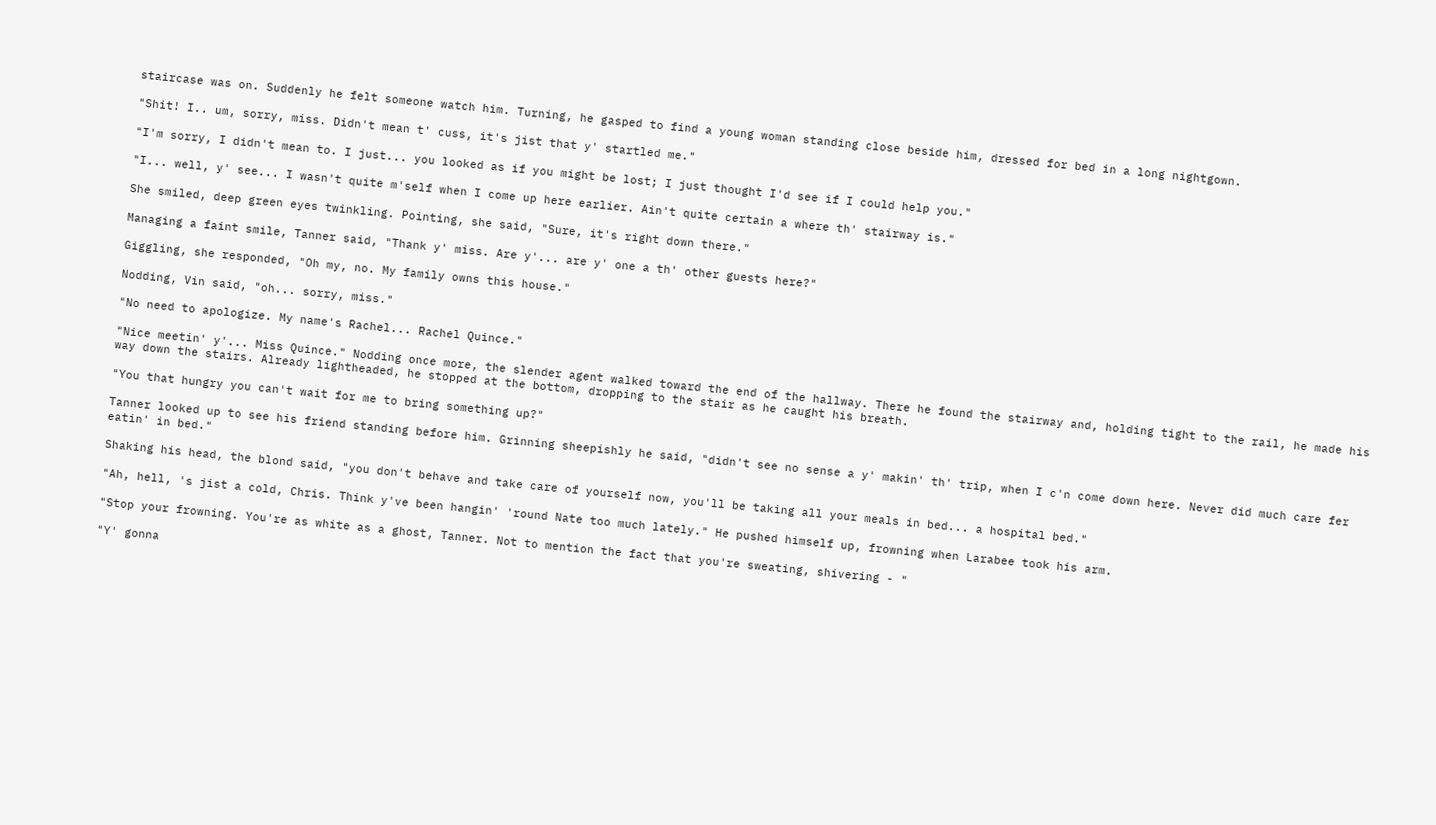staircase was on. Suddenly he felt someone watch him. Turning, he gasped to find a young woman standing close beside him, dressed for bed in a long nightgown.

"Shit! I.. um, sorry, miss. Didn't mean t' cuss, it's jist that y' startled me."

"I'm sorry, I didn't mean to. I just... you looked as if you might be lost; I just thought I'd see if I could help you."

"I... well, y' see... I wasn't quite m'self when I come up here earlier. Ain't quite certain a where th' stairway is."

She smiled, deep green eyes twinkling. Pointing, she said, "Sure, it's right down there."

Managing a faint smile, Tanner said, "Thank y' miss. Are y'... are y' one a th' other guests here?"

Giggling, she responded, "Oh my, no. My family owns this house."

Nodding, Vin said, "oh... sorry, miss."

"No need to apologize. My name's Rachel... Rachel Quince."

"Nice meetin' y'... Miss Quince." Nodding once more, the slender agent walked toward the end of the hallway. There he found the stairway and, holding tight to the rail, he made his way down the stairs. Already lightheaded, he stopped at the bottom, dropping to the stair as he caught his breath.

"You that hungry you can't wait for me to bring something up?"

Tanner looked up to see his friend standing before him. Grinning sheepishly he said, "didn't see no sense a y' makin' th' trip, when I c'n come down here. Never did much care fer eatin' in bed."

Shaking his head, the blond said, "you don't behave and take care of yourself now, you'll be taking all your meals in bed... a hospital bed."

"Ah, hell, 's jist a cold, Chris. Think y've been hangin' 'round Nate too much lately." He pushed himself up, frowning when Larabee took his arm.

"Stop your frowning. You're as white as a ghost, Tanner. Not to mention the fact that you're sweating, shivering - "

"Y' gonna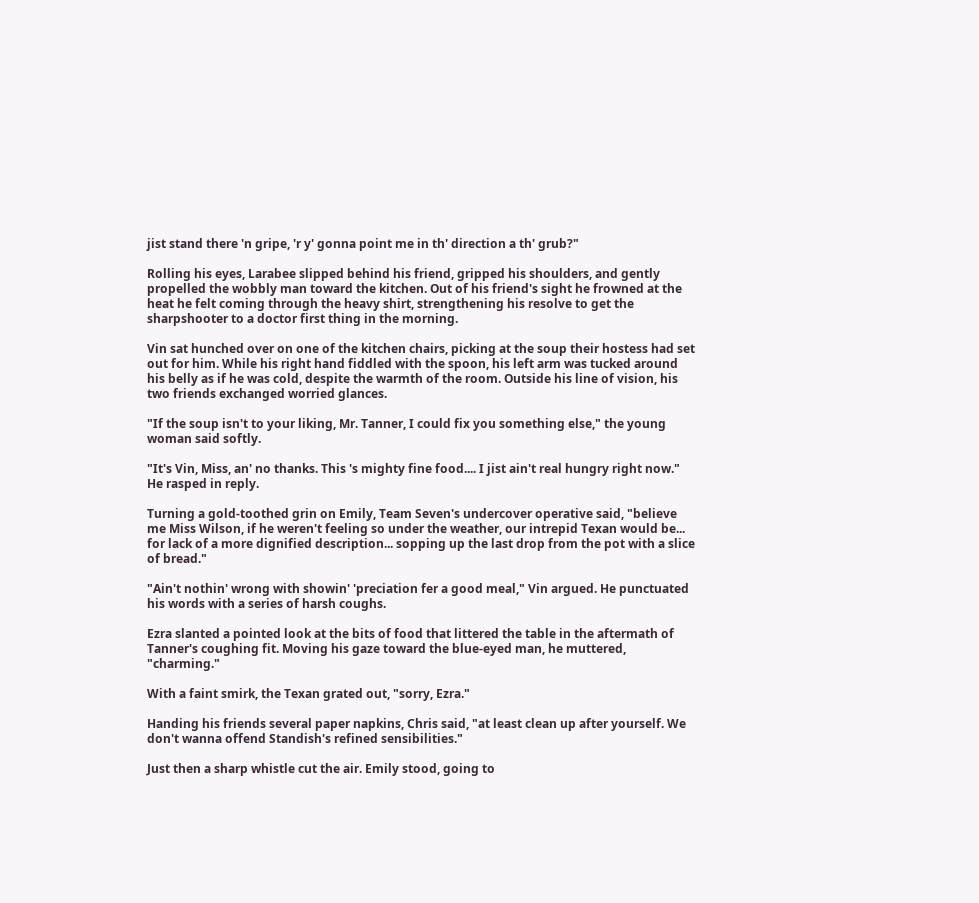jist stand there 'n gripe, 'r y' gonna point me in th' direction a th' grub?"

Rolling his eyes, Larabee slipped behind his friend, gripped his shoulders, and gently propelled the wobbly man toward the kitchen. Out of his friend's sight he frowned at the heat he felt coming through the heavy shirt, strengthening his resolve to get the sharpshooter to a doctor first thing in the morning.

Vin sat hunched over on one of the kitchen chairs, picking at the soup their hostess had set out for him. While his right hand fiddled with the spoon, his left arm was tucked around his belly as if he was cold, despite the warmth of the room. Outside his line of vision, his two friends exchanged worried glances.

"If the soup isn't to your liking, Mr. Tanner, I could fix you something else," the young woman said softly.

"It's Vin, Miss, an' no thanks. This 's mighty fine food.... I jist ain't real hungry right now." He rasped in reply.

Turning a gold-toothed grin on Emily, Team Seven's undercover operative said, "believe me Miss Wilson, if he weren't feeling so under the weather, our intrepid Texan would be... for lack of a more dignified description... sopping up the last drop from the pot with a slice of bread."

"Ain't nothin' wrong with showin' 'preciation fer a good meal," Vin argued. He punctuated his words with a series of harsh coughs.

Ezra slanted a pointed look at the bits of food that littered the table in the aftermath of Tanner's coughing fit. Moving his gaze toward the blue-eyed man, he muttered, "charming."

With a faint smirk, the Texan grated out, "sorry, Ezra."

Handing his friends several paper napkins, Chris said, "at least clean up after yourself. We don't wanna offend Standish's refined sensibilities."

Just then a sharp whistle cut the air. Emily stood, going to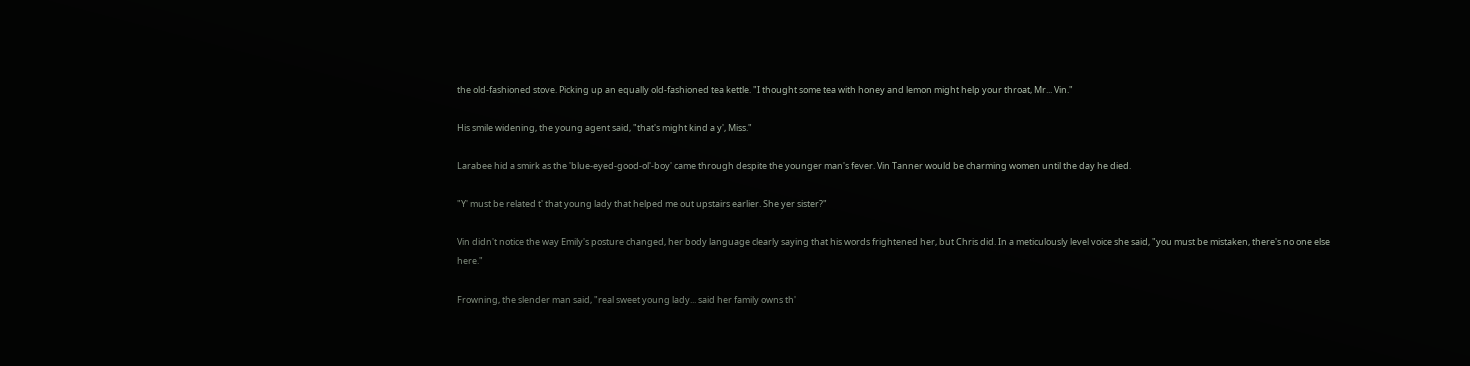the old-fashioned stove. Picking up an equally old-fashioned tea kettle. "I thought some tea with honey and lemon might help your throat, Mr... Vin."

His smile widening, the young agent said, "that's might kind a y', Miss."

Larabee hid a smirk as the 'blue-eyed-good-ol'-boy' came through despite the younger man's fever. Vin Tanner would be charming women until the day he died.

"Y' must be related t' that young lady that helped me out upstairs earlier. She yer sister?"

Vin didn't notice the way Emily's posture changed, her body language clearly saying that his words frightened her, but Chris did. In a meticulously level voice she said, "you must be mistaken, there's no one else here."

Frowning, the slender man said, "real sweet young lady... said her family owns th'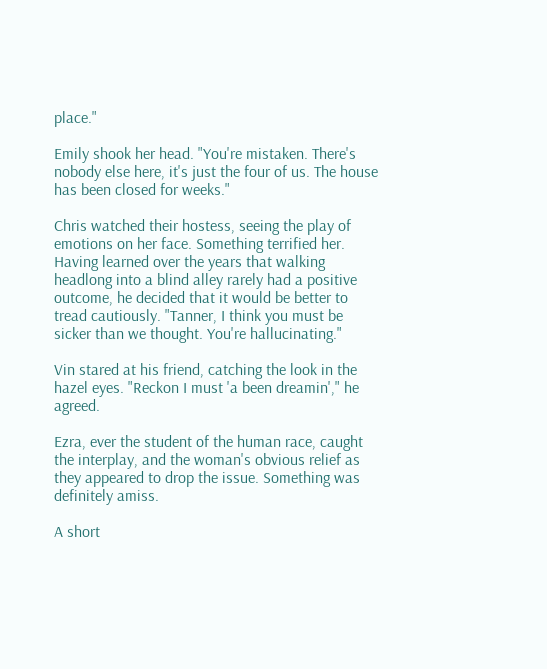place."

Emily shook her head. "You're mistaken. There's nobody else here, it's just the four of us. The house has been closed for weeks."

Chris watched their hostess, seeing the play of emotions on her face. Something terrified her. Having learned over the years that walking headlong into a blind alley rarely had a positive outcome, he decided that it would be better to tread cautiously. "Tanner, I think you must be sicker than we thought. You're hallucinating."

Vin stared at his friend, catching the look in the hazel eyes. "Reckon I must 'a been dreamin'," he agreed.

Ezra, ever the student of the human race, caught the interplay, and the woman's obvious relief as they appeared to drop the issue. Something was definitely amiss.

A short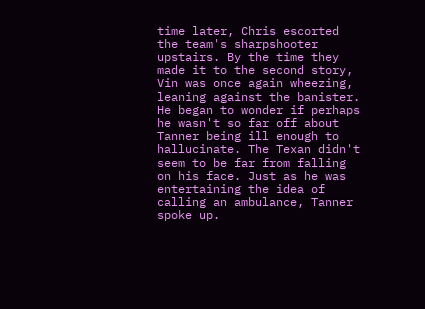time later, Chris escorted the team's sharpshooter upstairs. By the time they made it to the second story, Vin was once again wheezing, leaning against the banister. He began to wonder if perhaps he wasn't so far off about Tanner being ill enough to hallucinate. The Texan didn't seem to be far from falling on his face. Just as he was entertaining the idea of calling an ambulance, Tanner spoke up.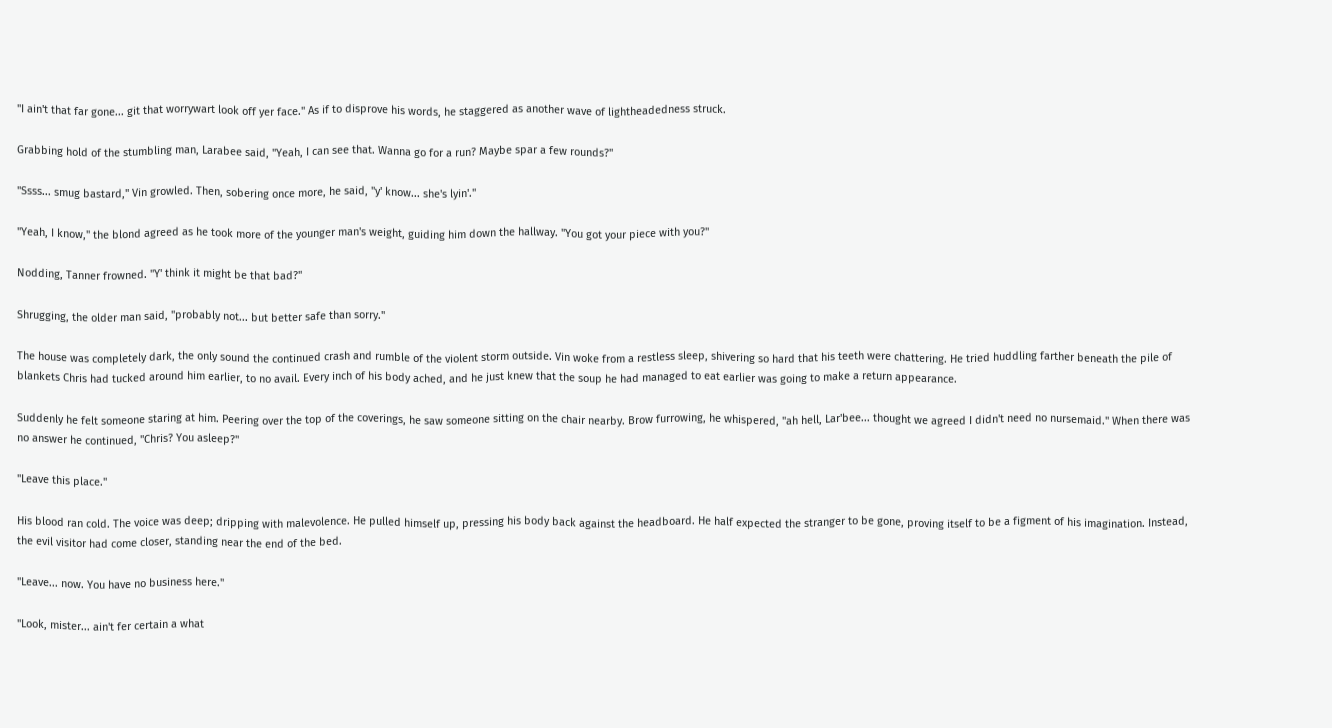"I ain't that far gone... git that worrywart look off yer face." As if to disprove his words, he staggered as another wave of lightheadedness struck.

Grabbing hold of the stumbling man, Larabee said, "Yeah, I can see that. Wanna go for a run? Maybe spar a few rounds?"

"Ssss... smug bastard," Vin growled. Then, sobering once more, he said, "y' know... she's lyin'."

"Yeah, I know," the blond agreed as he took more of the younger man's weight, guiding him down the hallway. "You got your piece with you?"

Nodding, Tanner frowned. "Y' think it might be that bad?"

Shrugging, the older man said, "probably not... but better safe than sorry."

The house was completely dark, the only sound the continued crash and rumble of the violent storm outside. Vin woke from a restless sleep, shivering so hard that his teeth were chattering. He tried huddling farther beneath the pile of blankets Chris had tucked around him earlier, to no avail. Every inch of his body ached, and he just knew that the soup he had managed to eat earlier was going to make a return appearance.

Suddenly he felt someone staring at him. Peering over the top of the coverings, he saw someone sitting on the chair nearby. Brow furrowing, he whispered, "ah hell, Lar'bee... thought we agreed I didn't need no nursemaid." When there was no answer he continued, "Chris? You asleep?"

"Leave this place."

His blood ran cold. The voice was deep; dripping with malevolence. He pulled himself up, pressing his body back against the headboard. He half expected the stranger to be gone, proving itself to be a figment of his imagination. Instead, the evil visitor had come closer, standing near the end of the bed.

"Leave... now. You have no business here."

"Look, mister... ain't fer certain a what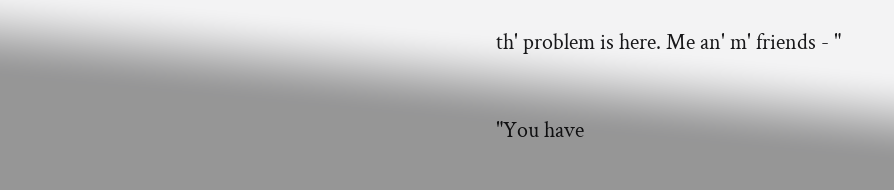th' problem is here. Me an' m' friends - "

"You have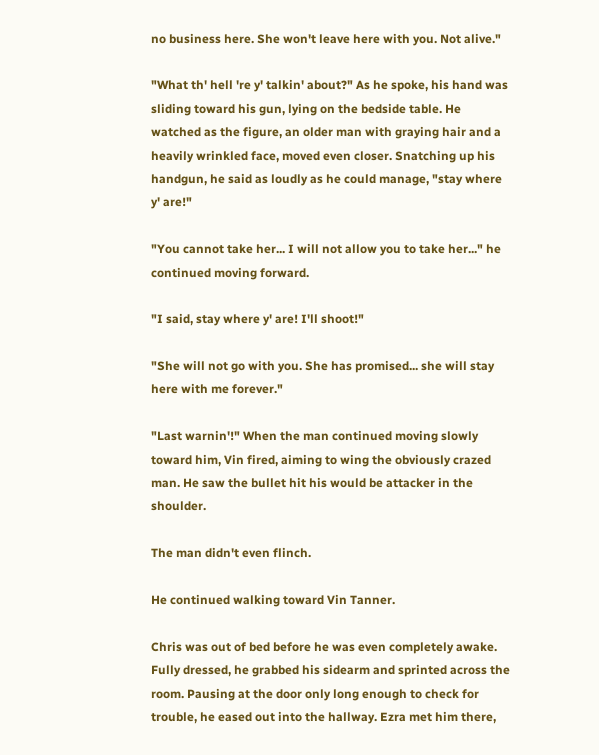no business here. She won't leave here with you. Not alive."

"What th' hell 're y' talkin' about?" As he spoke, his hand was sliding toward his gun, lying on the bedside table. He watched as the figure, an older man with graying hair and a heavily wrinkled face, moved even closer. Snatching up his handgun, he said as loudly as he could manage, "stay where y' are!"

"You cannot take her... I will not allow you to take her..." he continued moving forward.

"I said, stay where y' are! I'll shoot!"

"She will not go with you. She has promised... she will stay here with me forever."

"Last warnin'!" When the man continued moving slowly toward him, Vin fired, aiming to wing the obviously crazed man. He saw the bullet hit his would be attacker in the shoulder.

The man didn't even flinch.

He continued walking toward Vin Tanner.

Chris was out of bed before he was even completely awake. Fully dressed, he grabbed his sidearm and sprinted across the room. Pausing at the door only long enough to check for trouble, he eased out into the hallway. Ezra met him there,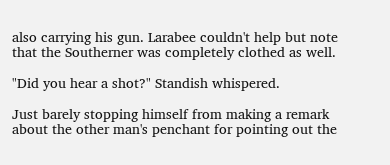also carrying his gun. Larabee couldn't help but note that the Southerner was completely clothed as well.

"Did you hear a shot?" Standish whispered.

Just barely stopping himself from making a remark about the other man's penchant for pointing out the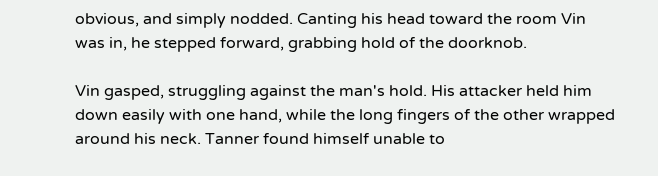obvious, and simply nodded. Canting his head toward the room Vin was in, he stepped forward, grabbing hold of the doorknob.

Vin gasped, struggling against the man's hold. His attacker held him down easily with one hand, while the long fingers of the other wrapped around his neck. Tanner found himself unable to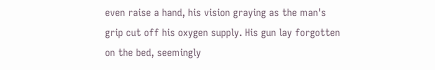even raise a hand, his vision graying as the man's grip cut off his oxygen supply. His gun lay forgotten on the bed, seemingly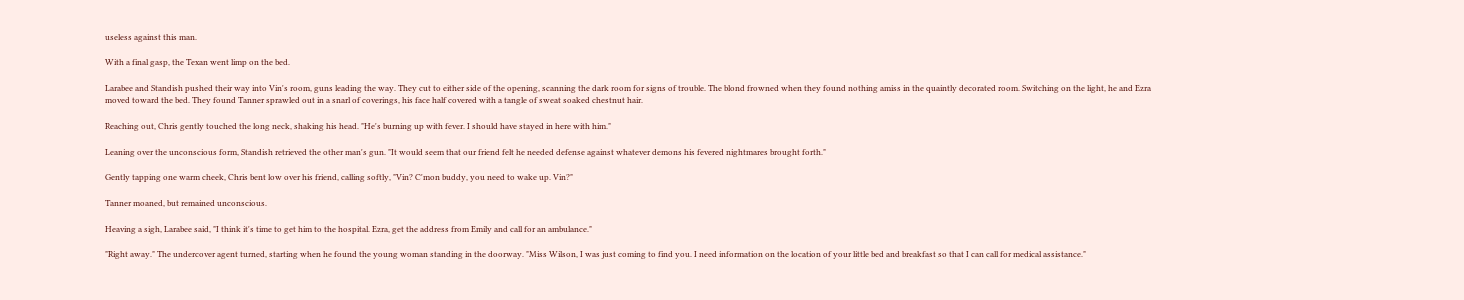useless against this man.

With a final gasp, the Texan went limp on the bed.

Larabee and Standish pushed their way into Vin's room, guns leading the way. They cut to either side of the opening, scanning the dark room for signs of trouble. The blond frowned when they found nothing amiss in the quaintly decorated room. Switching on the light, he and Ezra moved toward the bed. They found Tanner sprawled out in a snarl of coverings, his face half covered with a tangle of sweat soaked chestnut hair.

Reaching out, Chris gently touched the long neck, shaking his head. "He's burning up with fever. I should have stayed in here with him."

Leaning over the unconscious form, Standish retrieved the other man's gun. "It would seem that our friend felt he needed defense against whatever demons his fevered nightmares brought forth."

Gently tapping one warm cheek, Chris bent low over his friend, calling softly, "Vin? C'mon buddy, you need to wake up. Vin?"

Tanner moaned, but remained unconscious.

Heaving a sigh, Larabee said, "I think it's time to get him to the hospital. Ezra, get the address from Emily and call for an ambulance."

"Right away." The undercover agent turned, starting when he found the young woman standing in the doorway. "Miss Wilson, I was just coming to find you. I need information on the location of your little bed and breakfast so that I can call for medical assistance."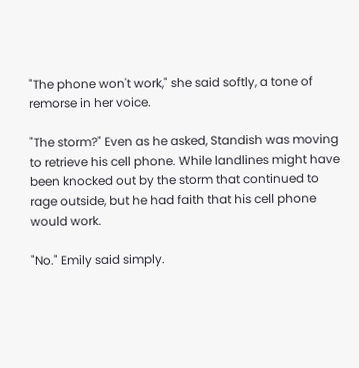"The phone won't work," she said softly, a tone of remorse in her voice.

"The storm?" Even as he asked, Standish was moving to retrieve his cell phone. While landlines might have been knocked out by the storm that continued to rage outside, but he had faith that his cell phone would work.

"No." Emily said simply.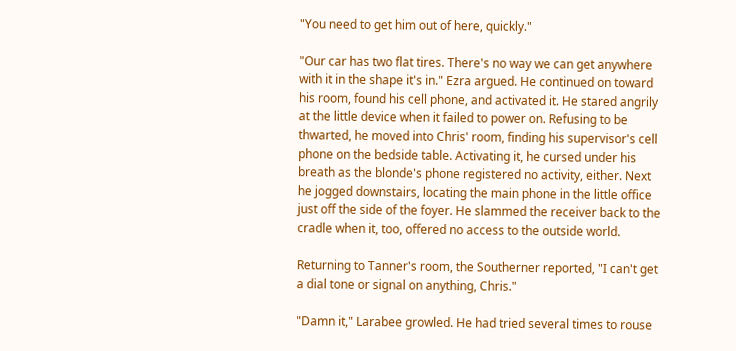"You need to get him out of here, quickly."

"Our car has two flat tires. There's no way we can get anywhere with it in the shape it's in." Ezra argued. He continued on toward his room, found his cell phone, and activated it. He stared angrily at the little device when it failed to power on. Refusing to be thwarted, he moved into Chris' room, finding his supervisor's cell phone on the bedside table. Activating it, he cursed under his breath as the blonde's phone registered no activity, either. Next he jogged downstairs, locating the main phone in the little office just off the side of the foyer. He slammed the receiver back to the cradle when it, too, offered no access to the outside world.

Returning to Tanner's room, the Southerner reported, "I can't get a dial tone or signal on anything, Chris."

"Damn it," Larabee growled. He had tried several times to rouse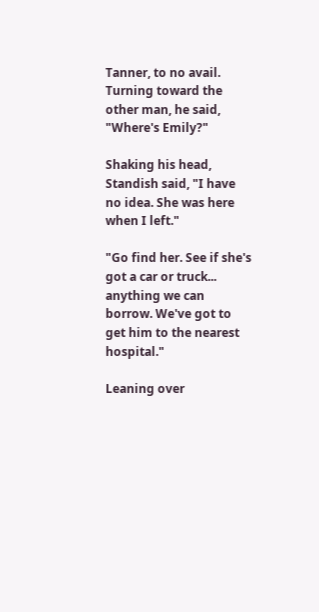Tanner, to no avail. Turning toward the other man, he said, "Where's Emily?"

Shaking his head, Standish said, "I have no idea. She was here when I left."

"Go find her. See if she's got a car or truck... anything we can borrow. We've got to get him to the nearest hospital."

Leaning over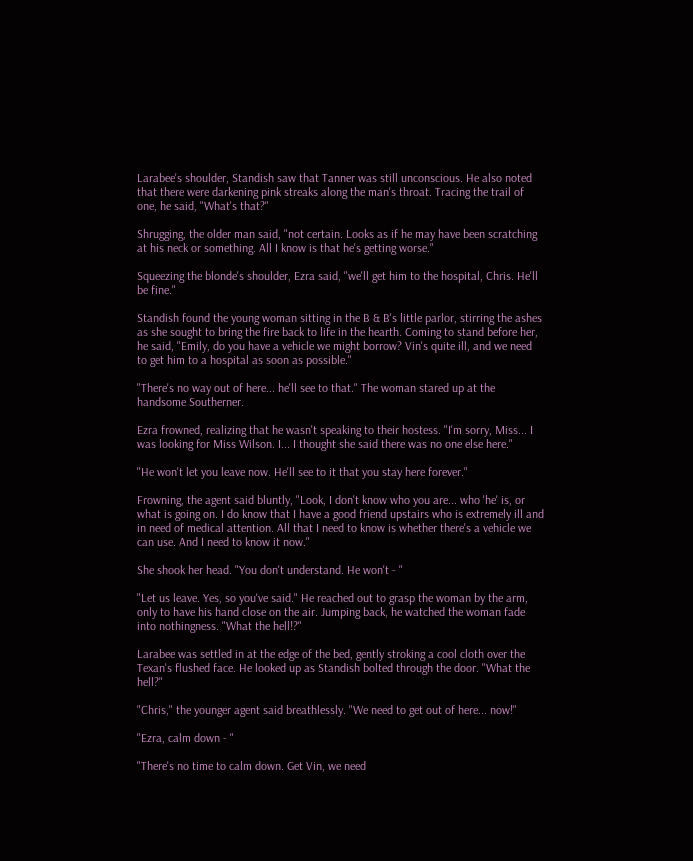Larabee's shoulder, Standish saw that Tanner was still unconscious. He also noted that there were darkening pink streaks along the man's throat. Tracing the trail of one, he said, "What's that?"

Shrugging, the older man said, "not certain. Looks as if he may have been scratching at his neck or something. All I know is that he's getting worse."

Squeezing the blonde's shoulder, Ezra said, "we'll get him to the hospital, Chris. He'll be fine."

Standish found the young woman sitting in the B & B's little parlor, stirring the ashes as she sought to bring the fire back to life in the hearth. Coming to stand before her, he said, "Emily, do you have a vehicle we might borrow? Vin's quite ill, and we need to get him to a hospital as soon as possible."

"There's no way out of here... he'll see to that." The woman stared up at the handsome Southerner.

Ezra frowned, realizing that he wasn't speaking to their hostess. "I'm sorry, Miss... I was looking for Miss Wilson. I... I thought she said there was no one else here."

"He won't let you leave now. He'll see to it that you stay here forever."

Frowning, the agent said bluntly, "Look, I don't know who you are... who 'he' is, or what is going on. I do know that I have a good friend upstairs who is extremely ill and in need of medical attention. All that I need to know is whether there's a vehicle we can use. And I need to know it now."

She shook her head. "You don't understand. He won't - "

"Let us leave. Yes, so you've said." He reached out to grasp the woman by the arm, only to have his hand close on the air. Jumping back, he watched the woman fade into nothingness. "What the hell!?"

Larabee was settled in at the edge of the bed, gently stroking a cool cloth over the Texan's flushed face. He looked up as Standish bolted through the door. "What the hell?"

"Chris," the younger agent said breathlessly. "We need to get out of here... now!"

"Ezra, calm down - "

"There's no time to calm down. Get Vin, we need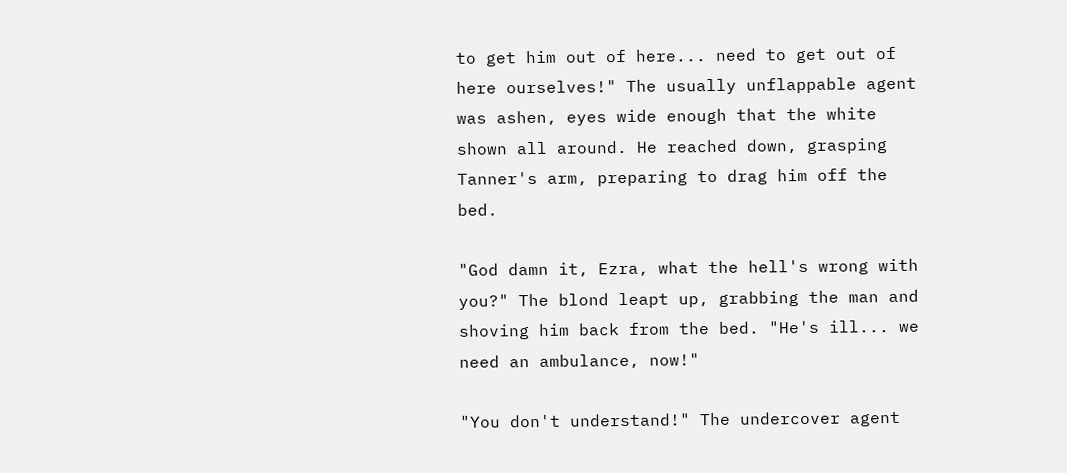to get him out of here... need to get out of here ourselves!" The usually unflappable agent was ashen, eyes wide enough that the white shown all around. He reached down, grasping Tanner's arm, preparing to drag him off the bed.

"God damn it, Ezra, what the hell's wrong with you?" The blond leapt up, grabbing the man and shoving him back from the bed. "He's ill... we need an ambulance, now!"

"You don't understand!" The undercover agent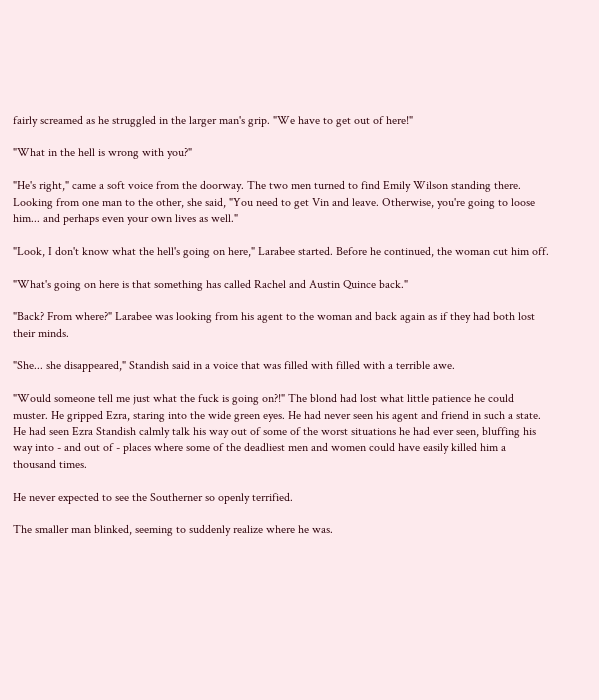fairly screamed as he struggled in the larger man's grip. "We have to get out of here!"

"What in the hell is wrong with you?"

"He's right," came a soft voice from the doorway. The two men turned to find Emily Wilson standing there. Looking from one man to the other, she said, "You need to get Vin and leave. Otherwise, you're going to loose him... and perhaps even your own lives as well."

"Look, I don't know what the hell's going on here," Larabee started. Before he continued, the woman cut him off.

"What's going on here is that something has called Rachel and Austin Quince back."

"Back? From where?" Larabee was looking from his agent to the woman and back again as if they had both lost their minds.

"She... she disappeared," Standish said in a voice that was filled with filled with a terrible awe.

"Would someone tell me just what the fuck is going on?!" The blond had lost what little patience he could muster. He gripped Ezra, staring into the wide green eyes. He had never seen his agent and friend in such a state. He had seen Ezra Standish calmly talk his way out of some of the worst situations he had ever seen, bluffing his way into - and out of - places where some of the deadliest men and women could have easily killed him a thousand times.

He never expected to see the Southerner so openly terrified.

The smaller man blinked, seeming to suddenly realize where he was.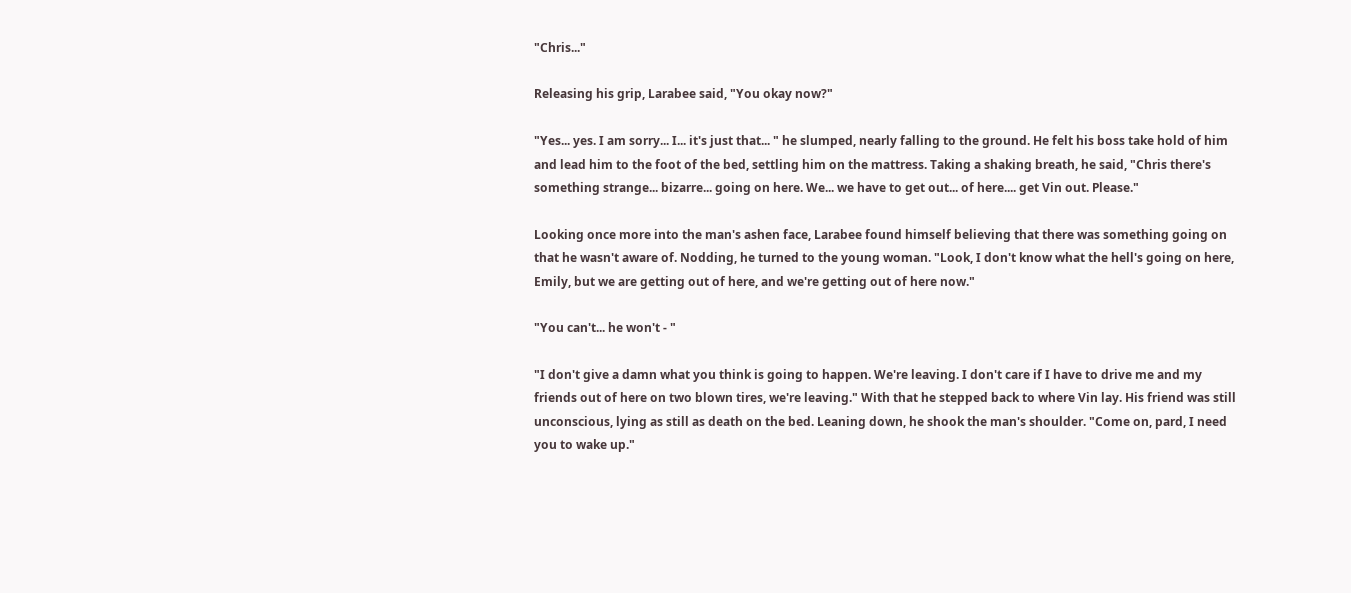"Chris..."

Releasing his grip, Larabee said, "You okay now?"

"Yes... yes. I am sorry... I... it's just that... " he slumped, nearly falling to the ground. He felt his boss take hold of him and lead him to the foot of the bed, settling him on the mattress. Taking a shaking breath, he said, "Chris there's something strange... bizarre... going on here. We... we have to get out... of here.... get Vin out. Please."

Looking once more into the man's ashen face, Larabee found himself believing that there was something going on that he wasn't aware of. Nodding, he turned to the young woman. "Look, I don't know what the hell's going on here, Emily, but we are getting out of here, and we're getting out of here now."

"You can't... he won't - "

"I don't give a damn what you think is going to happen. We're leaving. I don't care if I have to drive me and my friends out of here on two blown tires, we're leaving." With that he stepped back to where Vin lay. His friend was still unconscious, lying as still as death on the bed. Leaning down, he shook the man's shoulder. "Come on, pard, I need you to wake up."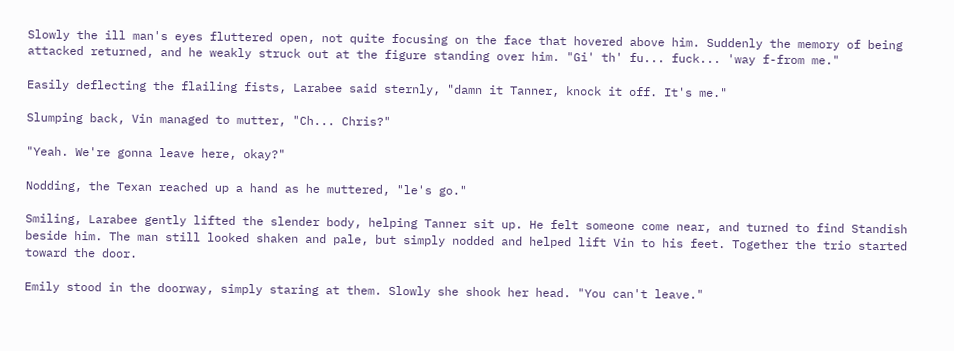Slowly the ill man's eyes fluttered open, not quite focusing on the face that hovered above him. Suddenly the memory of being attacked returned, and he weakly struck out at the figure standing over him. "Gi' th' fu... fuck... 'way f-from me."

Easily deflecting the flailing fists, Larabee said sternly, "damn it Tanner, knock it off. It's me."

Slumping back, Vin managed to mutter, "Ch... Chris?"

"Yeah. We're gonna leave here, okay?"

Nodding, the Texan reached up a hand as he muttered, "le's go."

Smiling, Larabee gently lifted the slender body, helping Tanner sit up. He felt someone come near, and turned to find Standish beside him. The man still looked shaken and pale, but simply nodded and helped lift Vin to his feet. Together the trio started toward the door.

Emily stood in the doorway, simply staring at them. Slowly she shook her head. "You can't leave."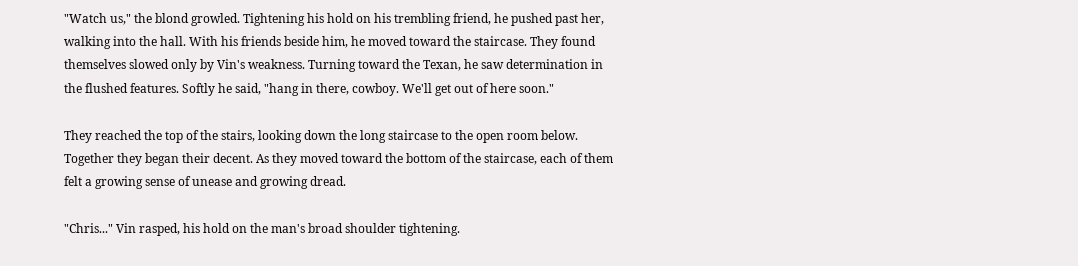"Watch us," the blond growled. Tightening his hold on his trembling friend, he pushed past her, walking into the hall. With his friends beside him, he moved toward the staircase. They found themselves slowed only by Vin's weakness. Turning toward the Texan, he saw determination in the flushed features. Softly he said, "hang in there, cowboy. We'll get out of here soon."

They reached the top of the stairs, looking down the long staircase to the open room below. Together they began their decent. As they moved toward the bottom of the staircase, each of them felt a growing sense of unease and growing dread.

"Chris..." Vin rasped, his hold on the man's broad shoulder tightening.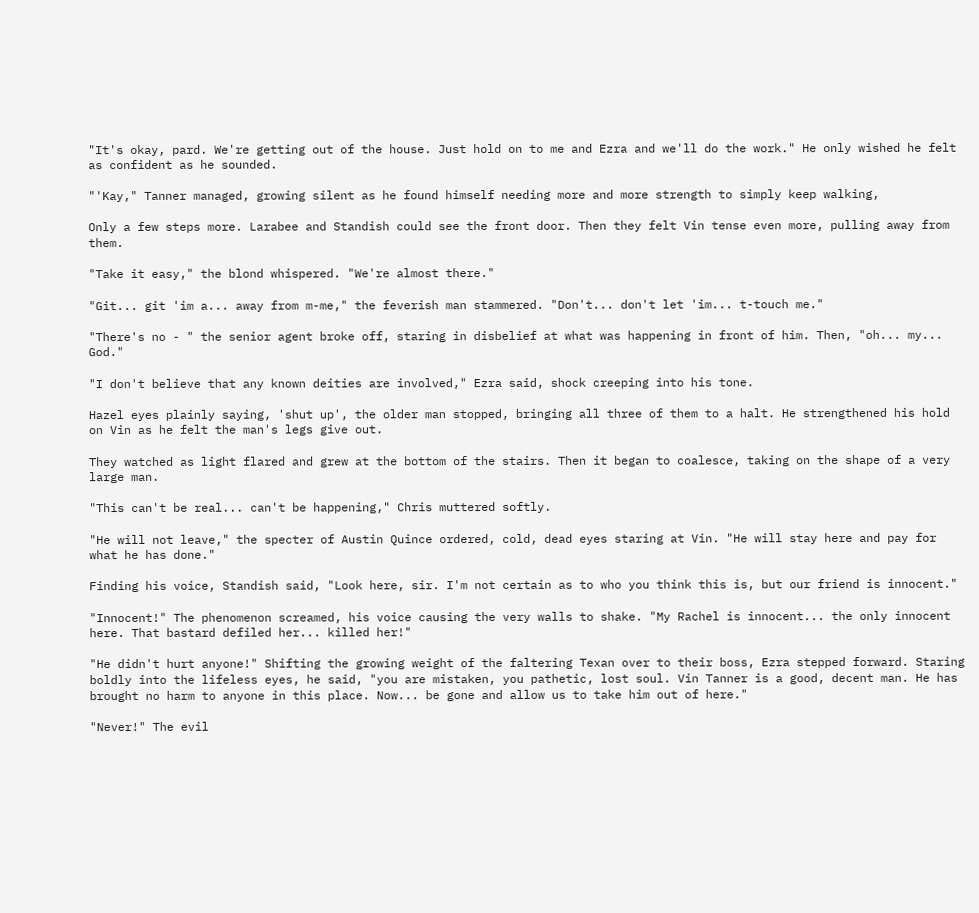"It's okay, pard. We're getting out of the house. Just hold on to me and Ezra and we'll do the work." He only wished he felt as confident as he sounded.

"'Kay," Tanner managed, growing silent as he found himself needing more and more strength to simply keep walking,

Only a few steps more. Larabee and Standish could see the front door. Then they felt Vin tense even more, pulling away from them.

"Take it easy," the blond whispered. "We're almost there."

"Git... git 'im a... away from m-me," the feverish man stammered. "Don't... don't let 'im... t-touch me."

"There's no - " the senior agent broke off, staring in disbelief at what was happening in front of him. Then, "oh... my... God."

"I don't believe that any known deities are involved," Ezra said, shock creeping into his tone.

Hazel eyes plainly saying, 'shut up', the older man stopped, bringing all three of them to a halt. He strengthened his hold on Vin as he felt the man's legs give out.

They watched as light flared and grew at the bottom of the stairs. Then it began to coalesce, taking on the shape of a very large man.

"This can't be real... can't be happening," Chris muttered softly.

"He will not leave," the specter of Austin Quince ordered, cold, dead eyes staring at Vin. "He will stay here and pay for what he has done."

Finding his voice, Standish said, "Look here, sir. I'm not certain as to who you think this is, but our friend is innocent."

"Innocent!" The phenomenon screamed, his voice causing the very walls to shake. "My Rachel is innocent... the only innocent here. That bastard defiled her... killed her!"

"He didn't hurt anyone!" Shifting the growing weight of the faltering Texan over to their boss, Ezra stepped forward. Staring boldly into the lifeless eyes, he said, "you are mistaken, you pathetic, lost soul. Vin Tanner is a good, decent man. He has brought no harm to anyone in this place. Now... be gone and allow us to take him out of here."

"Never!" The evil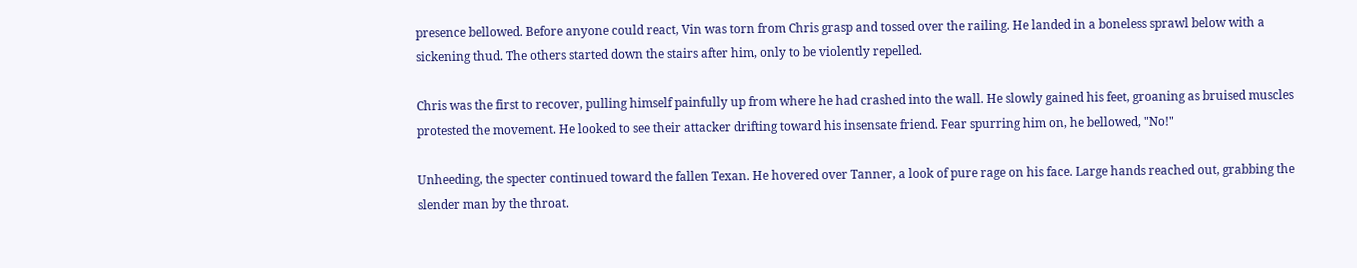presence bellowed. Before anyone could react, Vin was torn from Chris grasp and tossed over the railing. He landed in a boneless sprawl below with a sickening thud. The others started down the stairs after him, only to be violently repelled.

Chris was the first to recover, pulling himself painfully up from where he had crashed into the wall. He slowly gained his feet, groaning as bruised muscles protested the movement. He looked to see their attacker drifting toward his insensate friend. Fear spurring him on, he bellowed, "No!"

Unheeding, the specter continued toward the fallen Texan. He hovered over Tanner, a look of pure rage on his face. Large hands reached out, grabbing the slender man by the throat.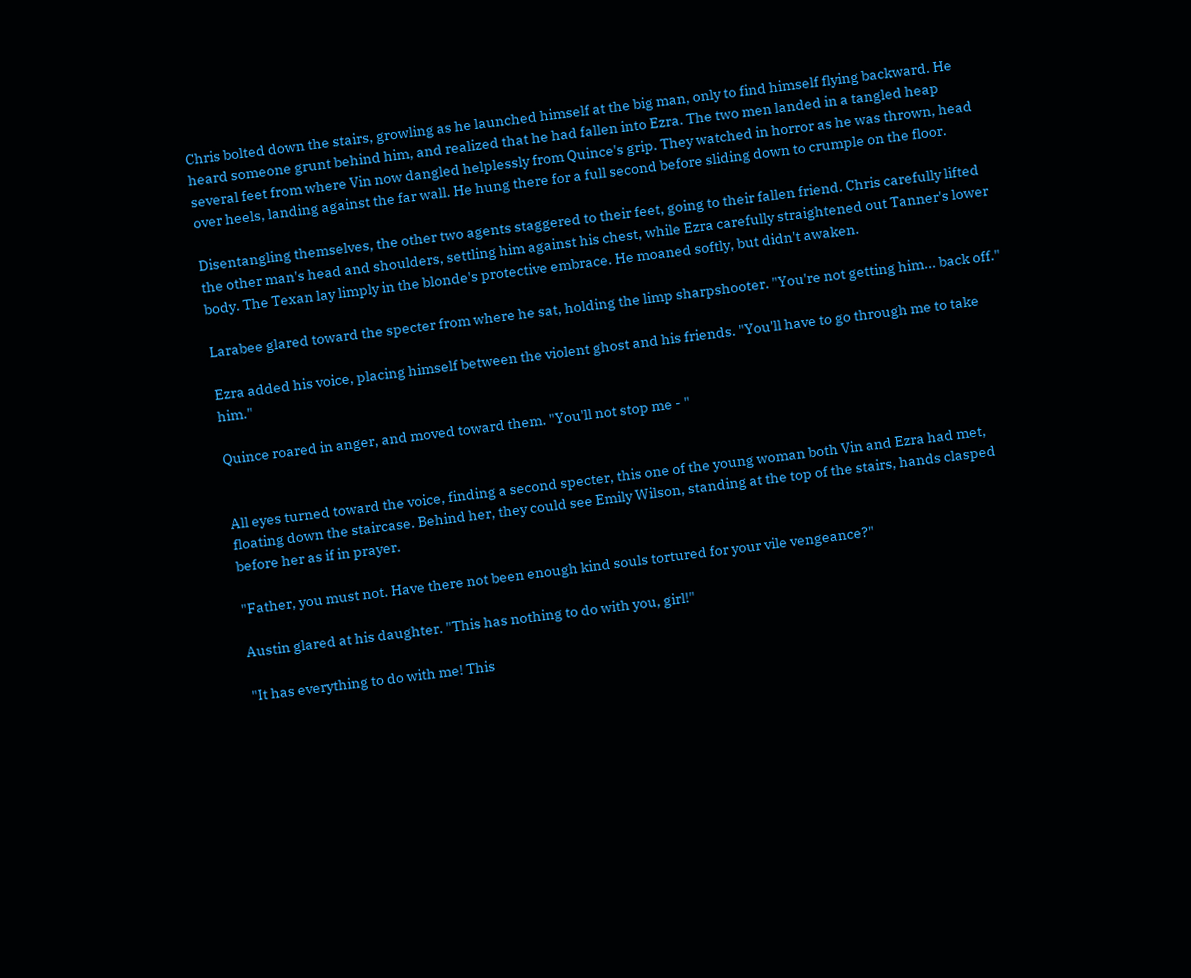Chris bolted down the stairs, growling as he launched himself at the big man, only to find himself flying backward. He heard someone grunt behind him, and realized that he had fallen into Ezra. The two men landed in a tangled heap several feet from where Vin now dangled helplessly from Quince's grip. They watched in horror as he was thrown, head over heels, landing against the far wall. He hung there for a full second before sliding down to crumple on the floor.

Disentangling themselves, the other two agents staggered to their feet, going to their fallen friend. Chris carefully lifted the other man's head and shoulders, settling him against his chest, while Ezra carefully straightened out Tanner's lower body. The Texan lay limply in the blonde's protective embrace. He moaned softly, but didn't awaken.

Larabee glared toward the specter from where he sat, holding the limp sharpshooter. "You're not getting him... back off."

Ezra added his voice, placing himself between the violent ghost and his friends. "You'll have to go through me to take him."

Quince roared in anger, and moved toward them. "You'll not stop me - "


All eyes turned toward the voice, finding a second specter, this one of the young woman both Vin and Ezra had met, floating down the staircase. Behind her, they could see Emily Wilson, standing at the top of the stairs, hands clasped before her as if in prayer.

"Father, you must not. Have there not been enough kind souls tortured for your vile vengeance?"

Austin glared at his daughter. "This has nothing to do with you, girl!"

"It has everything to do with me! This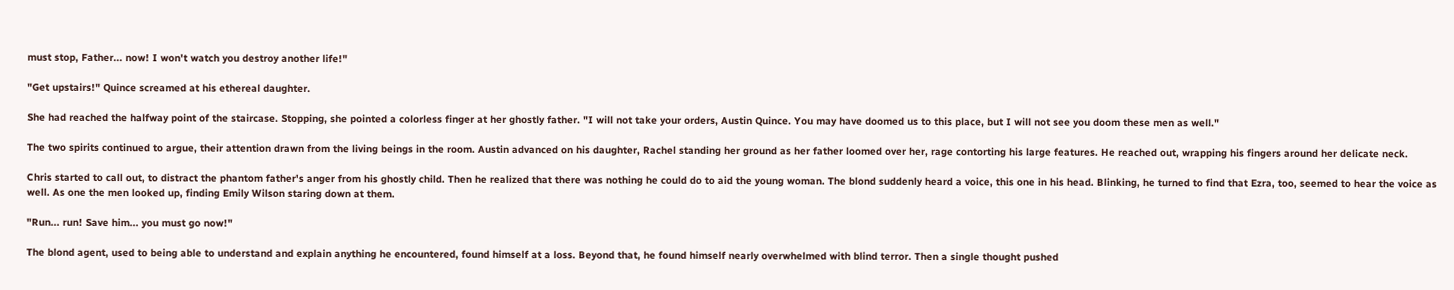must stop, Father... now! I won't watch you destroy another life!"

"Get upstairs!" Quince screamed at his ethereal daughter.

She had reached the halfway point of the staircase. Stopping, she pointed a colorless finger at her ghostly father. "I will not take your orders, Austin Quince. You may have doomed us to this place, but I will not see you doom these men as well."

The two spirits continued to argue, their attention drawn from the living beings in the room. Austin advanced on his daughter, Rachel standing her ground as her father loomed over her, rage contorting his large features. He reached out, wrapping his fingers around her delicate neck.

Chris started to call out, to distract the phantom father's anger from his ghostly child. Then he realized that there was nothing he could do to aid the young woman. The blond suddenly heard a voice, this one in his head. Blinking, he turned to find that Ezra, too, seemed to hear the voice as well. As one the men looked up, finding Emily Wilson staring down at them.

"Run... run! Save him... you must go now!"

The blond agent, used to being able to understand and explain anything he encountered, found himself at a loss. Beyond that, he found himself nearly overwhelmed with blind terror. Then a single thought pushed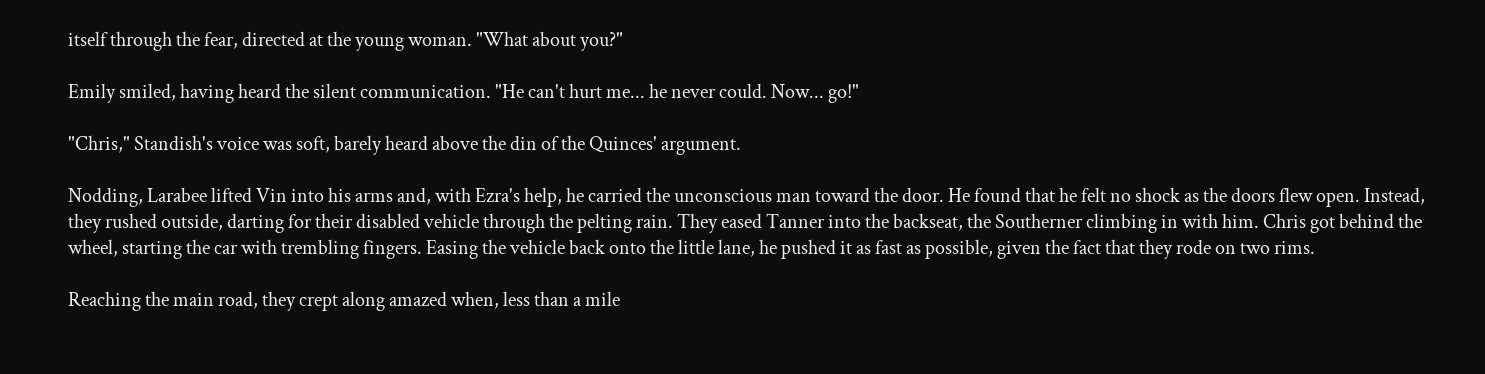itself through the fear, directed at the young woman. "What about you?"

Emily smiled, having heard the silent communication. "He can't hurt me... he never could. Now... go!"

"Chris," Standish's voice was soft, barely heard above the din of the Quinces' argument.

Nodding, Larabee lifted Vin into his arms and, with Ezra's help, he carried the unconscious man toward the door. He found that he felt no shock as the doors flew open. Instead, they rushed outside, darting for their disabled vehicle through the pelting rain. They eased Tanner into the backseat, the Southerner climbing in with him. Chris got behind the wheel, starting the car with trembling fingers. Easing the vehicle back onto the little lane, he pushed it as fast as possible, given the fact that they rode on two rims.

Reaching the main road, they crept along amazed when, less than a mile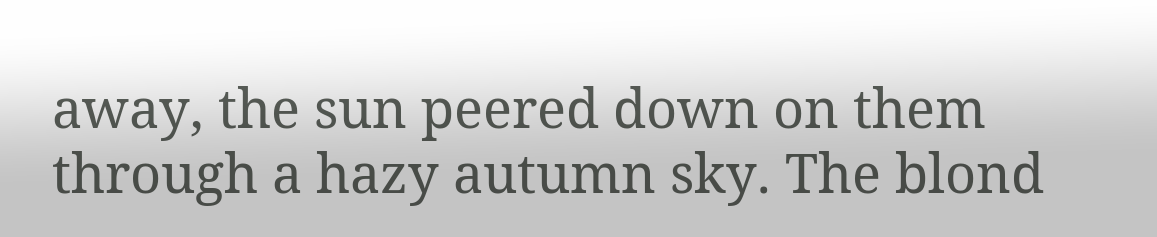away, the sun peered down on them through a hazy autumn sky. The blond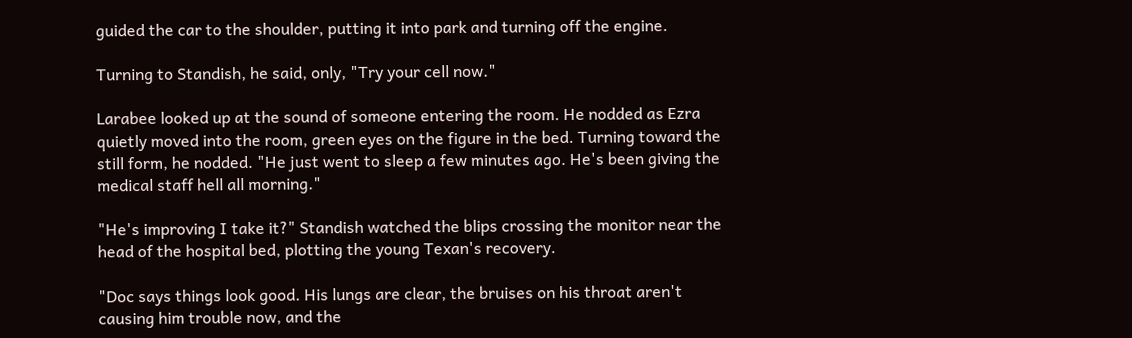guided the car to the shoulder, putting it into park and turning off the engine.

Turning to Standish, he said, only, "Try your cell now."

Larabee looked up at the sound of someone entering the room. He nodded as Ezra quietly moved into the room, green eyes on the figure in the bed. Turning toward the still form, he nodded. "He just went to sleep a few minutes ago. He's been giving the medical staff hell all morning."

"He's improving I take it?" Standish watched the blips crossing the monitor near the head of the hospital bed, plotting the young Texan's recovery.

"Doc says things look good. His lungs are clear, the bruises on his throat aren't causing him trouble now, and the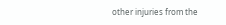other injuries from the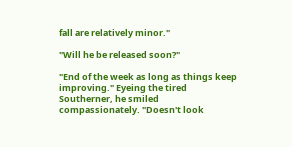fall are relatively minor."

"Will he be released soon?"

"End of the week as long as things keep improving." Eyeing the tired Southerner, he smiled compassionately. "Doesn't look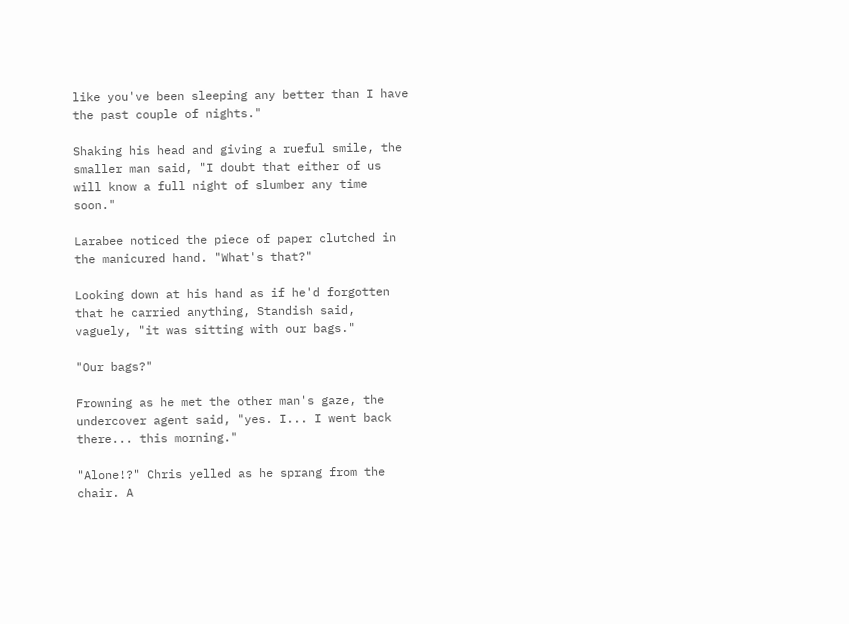like you've been sleeping any better than I have the past couple of nights."

Shaking his head and giving a rueful smile, the smaller man said, "I doubt that either of us will know a full night of slumber any time soon."

Larabee noticed the piece of paper clutched in the manicured hand. "What's that?"

Looking down at his hand as if he'd forgotten that he carried anything, Standish said, vaguely, "it was sitting with our bags."

"Our bags?"

Frowning as he met the other man's gaze, the undercover agent said, "yes. I... I went back there... this morning."

"Alone!?" Chris yelled as he sprang from the chair. A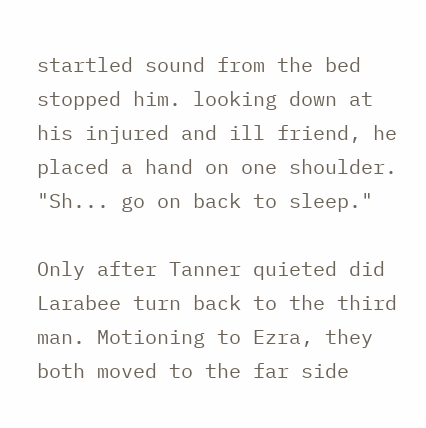startled sound from the bed stopped him. looking down at his injured and ill friend, he placed a hand on one shoulder. "Sh... go on back to sleep."

Only after Tanner quieted did Larabee turn back to the third man. Motioning to Ezra, they both moved to the far side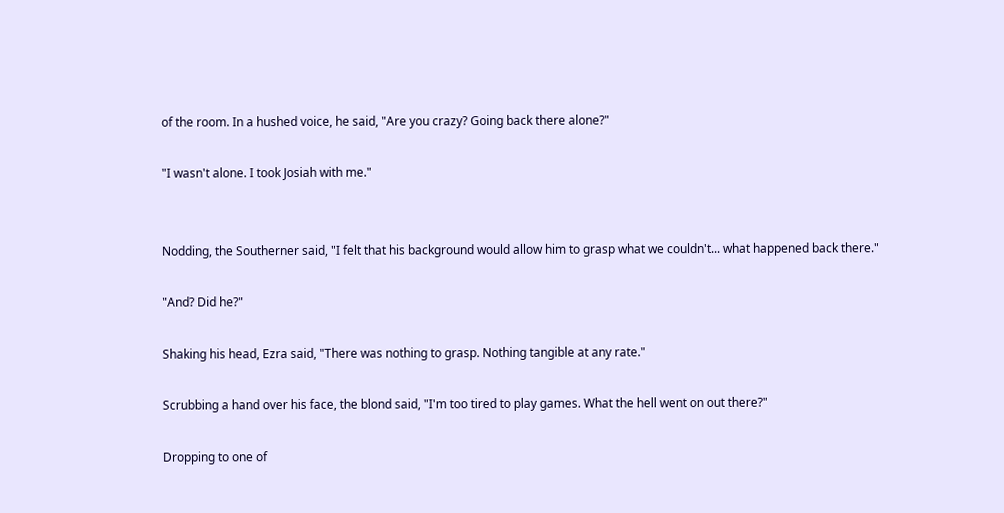of the room. In a hushed voice, he said, "Are you crazy? Going back there alone?"

"I wasn't alone. I took Josiah with me."


Nodding, the Southerner said, "I felt that his background would allow him to grasp what we couldn't... what happened back there."

"And? Did he?"

Shaking his head, Ezra said, "There was nothing to grasp. Nothing tangible at any rate."

Scrubbing a hand over his face, the blond said, "I'm too tired to play games. What the hell went on out there?"

Dropping to one of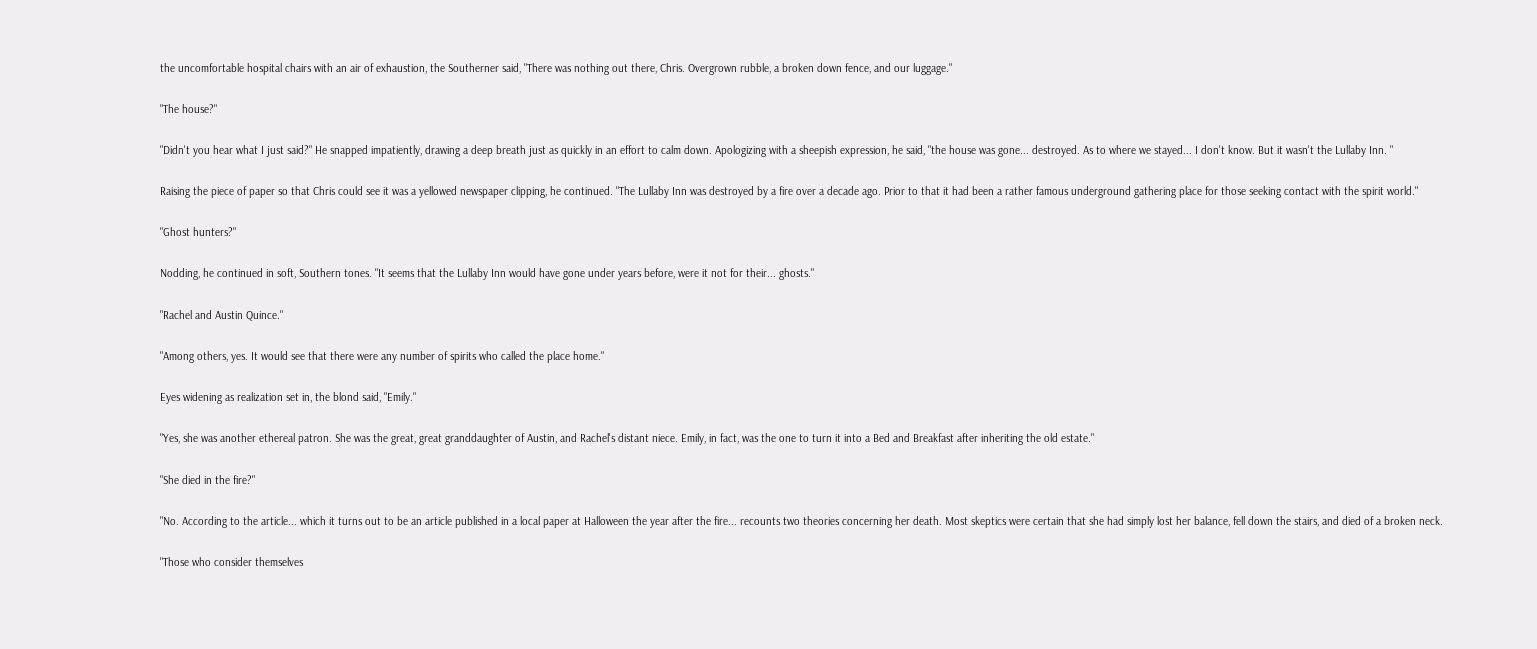the uncomfortable hospital chairs with an air of exhaustion, the Southerner said, "There was nothing out there, Chris. Overgrown rubble, a broken down fence, and our luggage."

"The house?"

"Didn't you hear what I just said?" He snapped impatiently, drawing a deep breath just as quickly in an effort to calm down. Apologizing with a sheepish expression, he said, "the house was gone... destroyed. As to where we stayed... I don't know. But it wasn't the Lullaby Inn. "

Raising the piece of paper so that Chris could see it was a yellowed newspaper clipping, he continued. "The Lullaby Inn was destroyed by a fire over a decade ago. Prior to that it had been a rather famous underground gathering place for those seeking contact with the spirit world."

"Ghost hunters?"

Nodding, he continued in soft, Southern tones. "It seems that the Lullaby Inn would have gone under years before, were it not for their... ghosts."

"Rachel and Austin Quince."

"Among others, yes. It would see that there were any number of spirits who called the place home."

Eyes widening as realization set in, the blond said, "Emily."

"Yes, she was another ethereal patron. She was the great, great granddaughter of Austin, and Rachel's distant niece. Emily, in fact, was the one to turn it into a Bed and Breakfast after inheriting the old estate."

"She died in the fire?"

"No. According to the article... which it turns out to be an article published in a local paper at Halloween the year after the fire... recounts two theories concerning her death. Most skeptics were certain that she had simply lost her balance, fell down the stairs, and died of a broken neck.

"Those who consider themselves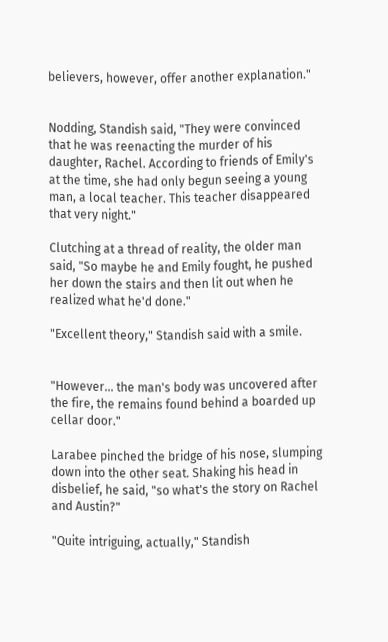believers, however, offer another explanation."


Nodding, Standish said, "They were convinced that he was reenacting the murder of his daughter, Rachel. According to friends of Emily's at the time, she had only begun seeing a young man, a local teacher. This teacher disappeared that very night."

Clutching at a thread of reality, the older man said, "So maybe he and Emily fought, he pushed her down the stairs and then lit out when he realized what he'd done."

"Excellent theory," Standish said with a smile.


"However... the man's body was uncovered after the fire, the remains found behind a boarded up cellar door."

Larabee pinched the bridge of his nose, slumping down into the other seat. Shaking his head in disbelief, he said, "so what's the story on Rachel and Austin?"

"Quite intriguing, actually," Standish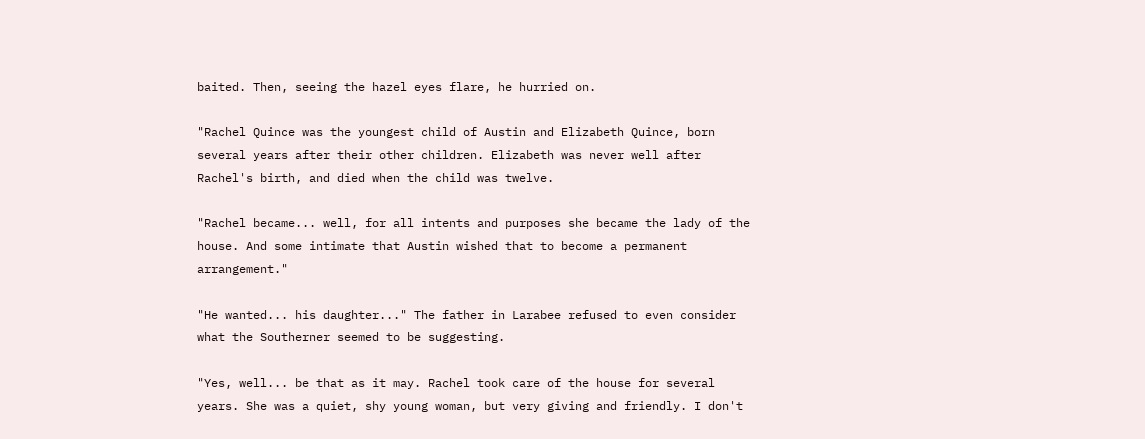baited. Then, seeing the hazel eyes flare, he hurried on.

"Rachel Quince was the youngest child of Austin and Elizabeth Quince, born several years after their other children. Elizabeth was never well after Rachel's birth, and died when the child was twelve.

"Rachel became... well, for all intents and purposes she became the lady of the house. And some intimate that Austin wished that to become a permanent arrangement."

"He wanted... his daughter..." The father in Larabee refused to even consider what the Southerner seemed to be suggesting.

"Yes, well... be that as it may. Rachel took care of the house for several years. She was a quiet, shy young woman, but very giving and friendly. I don't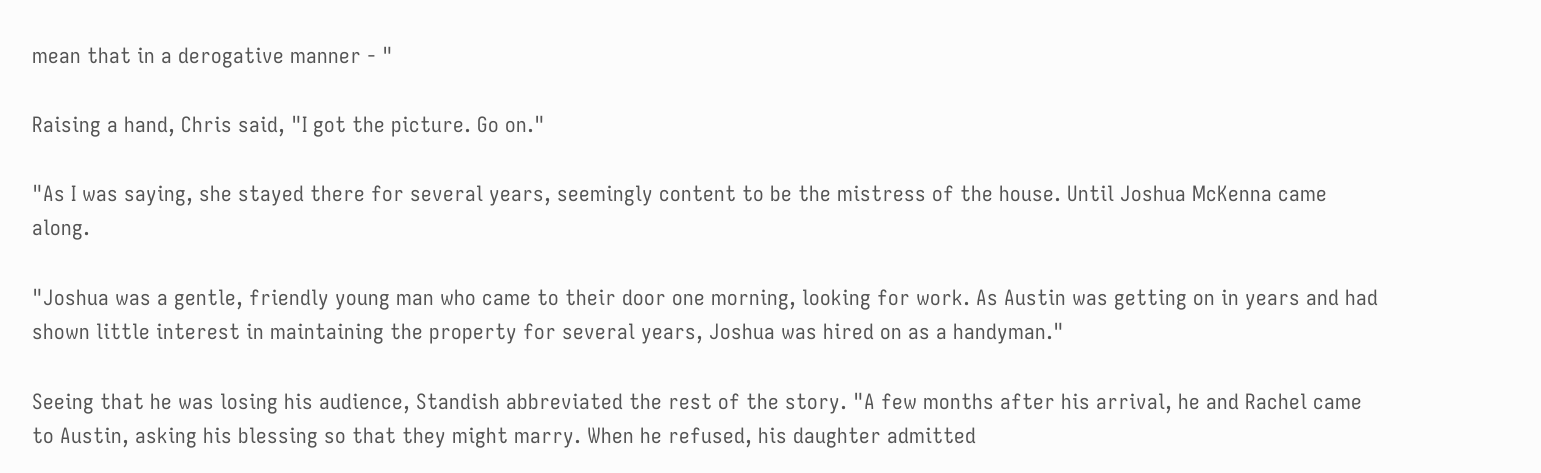mean that in a derogative manner - "

Raising a hand, Chris said, "I got the picture. Go on."

"As I was saying, she stayed there for several years, seemingly content to be the mistress of the house. Until Joshua McKenna came along.

"Joshua was a gentle, friendly young man who came to their door one morning, looking for work. As Austin was getting on in years and had shown little interest in maintaining the property for several years, Joshua was hired on as a handyman."

Seeing that he was losing his audience, Standish abbreviated the rest of the story. "A few months after his arrival, he and Rachel came to Austin, asking his blessing so that they might marry. When he refused, his daughter admitted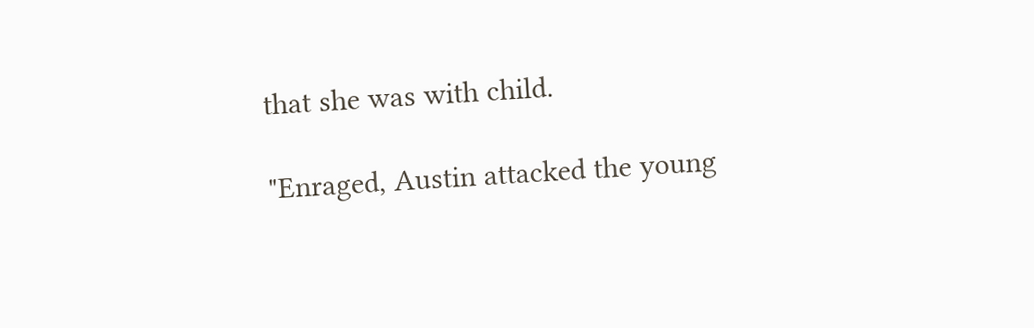that she was with child.

"Enraged, Austin attacked the young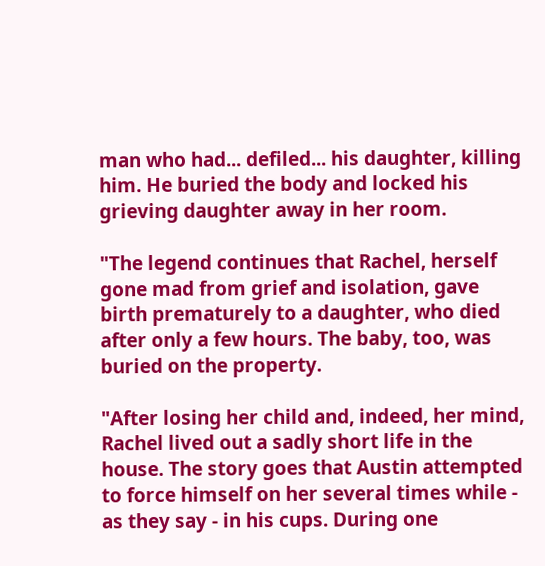man who had... defiled... his daughter, killing him. He buried the body and locked his grieving daughter away in her room.

"The legend continues that Rachel, herself gone mad from grief and isolation, gave birth prematurely to a daughter, who died after only a few hours. The baby, too, was buried on the property.

"After losing her child and, indeed, her mind, Rachel lived out a sadly short life in the house. The story goes that Austin attempted to force himself on her several times while - as they say - in his cups. During one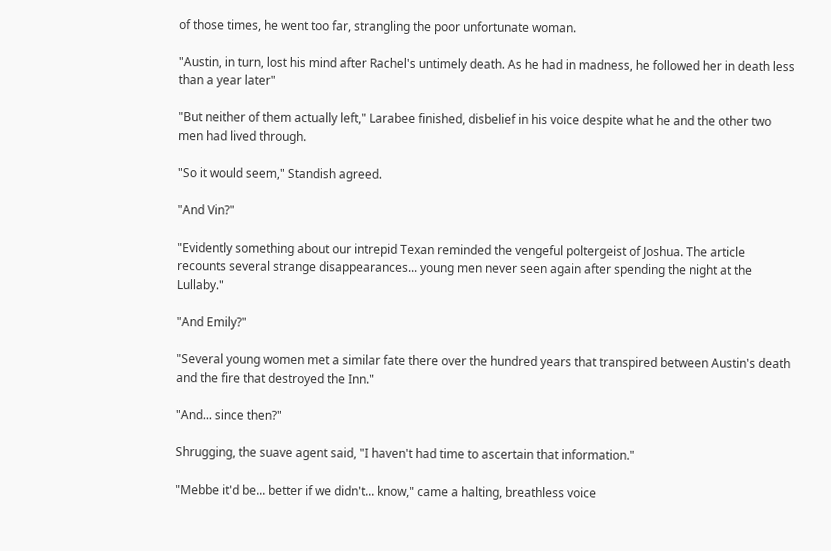of those times, he went too far, strangling the poor unfortunate woman.

"Austin, in turn, lost his mind after Rachel's untimely death. As he had in madness, he followed her in death less than a year later"

"But neither of them actually left," Larabee finished, disbelief in his voice despite what he and the other two men had lived through.

"So it would seem," Standish agreed.

"And Vin?"

"Evidently something about our intrepid Texan reminded the vengeful poltergeist of Joshua. The article recounts several strange disappearances... young men never seen again after spending the night at the Lullaby."

"And Emily?"

"Several young women met a similar fate there over the hundred years that transpired between Austin's death and the fire that destroyed the Inn."

"And... since then?"

Shrugging, the suave agent said, "I haven't had time to ascertain that information."

"Mebbe it'd be... better if we didn't... know," came a halting, breathless voice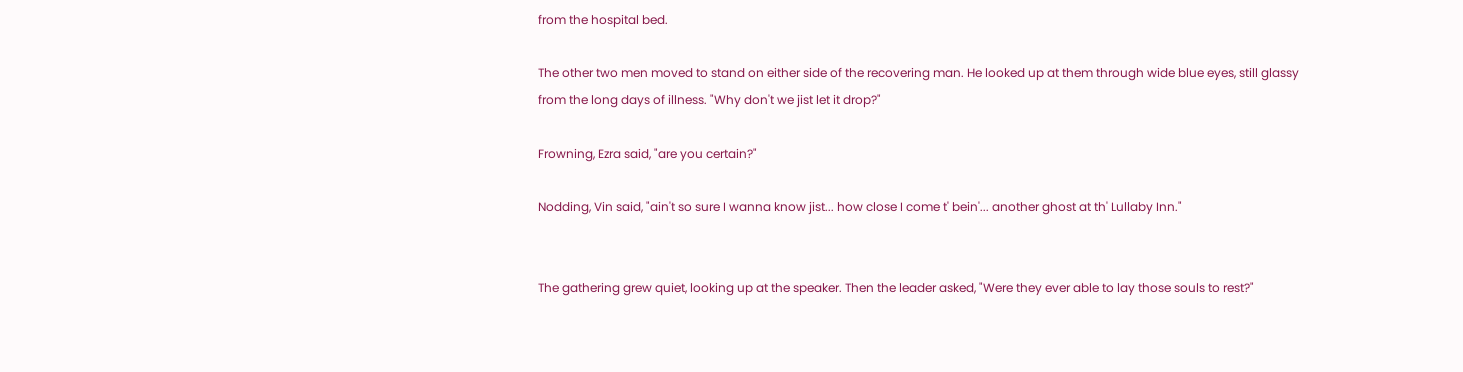from the hospital bed.

The other two men moved to stand on either side of the recovering man. He looked up at them through wide blue eyes, still glassy from the long days of illness. "Why don't we jist let it drop?"

Frowning, Ezra said, "are you certain?"

Nodding, Vin said, "ain't so sure I wanna know jist... how close I come t' bein'... another ghost at th' Lullaby Inn."


The gathering grew quiet, looking up at the speaker. Then the leader asked, "Were they ever able to lay those souls to rest?"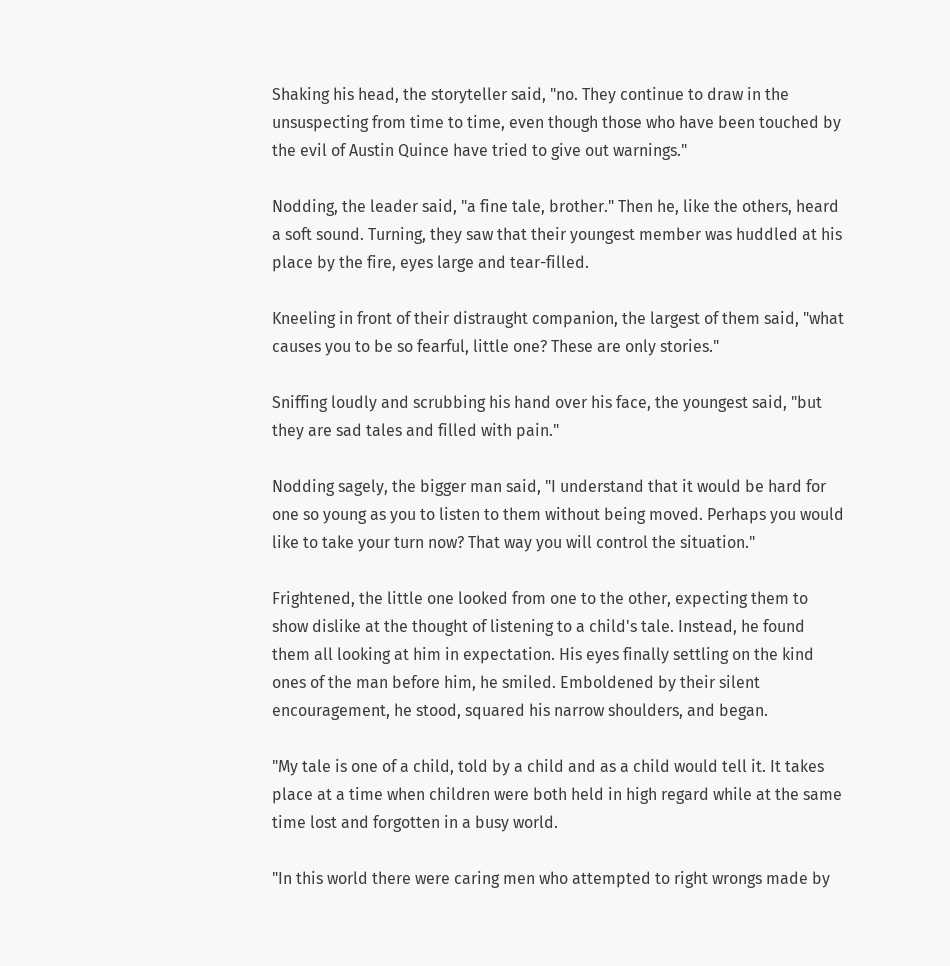Shaking his head, the storyteller said, "no. They continue to draw in the unsuspecting from time to time, even though those who have been touched by the evil of Austin Quince have tried to give out warnings."

Nodding, the leader said, "a fine tale, brother." Then he, like the others, heard a soft sound. Turning, they saw that their youngest member was huddled at his place by the fire, eyes large and tear-filled.

Kneeling in front of their distraught companion, the largest of them said, "what causes you to be so fearful, little one? These are only stories."

Sniffing loudly and scrubbing his hand over his face, the youngest said, "but they are sad tales and filled with pain."

Nodding sagely, the bigger man said, "I understand that it would be hard for one so young as you to listen to them without being moved. Perhaps you would like to take your turn now? That way you will control the situation."

Frightened, the little one looked from one to the other, expecting them to show dislike at the thought of listening to a child's tale. Instead, he found them all looking at him in expectation. His eyes finally settling on the kind ones of the man before him, he smiled. Emboldened by their silent encouragement, he stood, squared his narrow shoulders, and began.

"My tale is one of a child, told by a child and as a child would tell it. It takes place at a time when children were both held in high regard while at the same time lost and forgotten in a busy world.

"In this world there were caring men who attempted to right wrongs made by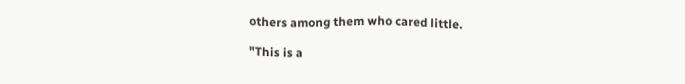others among them who cared little.

"This is a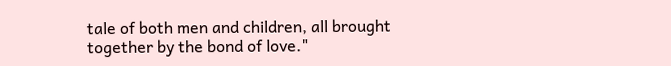tale of both men and children, all brought together by the bond of love."